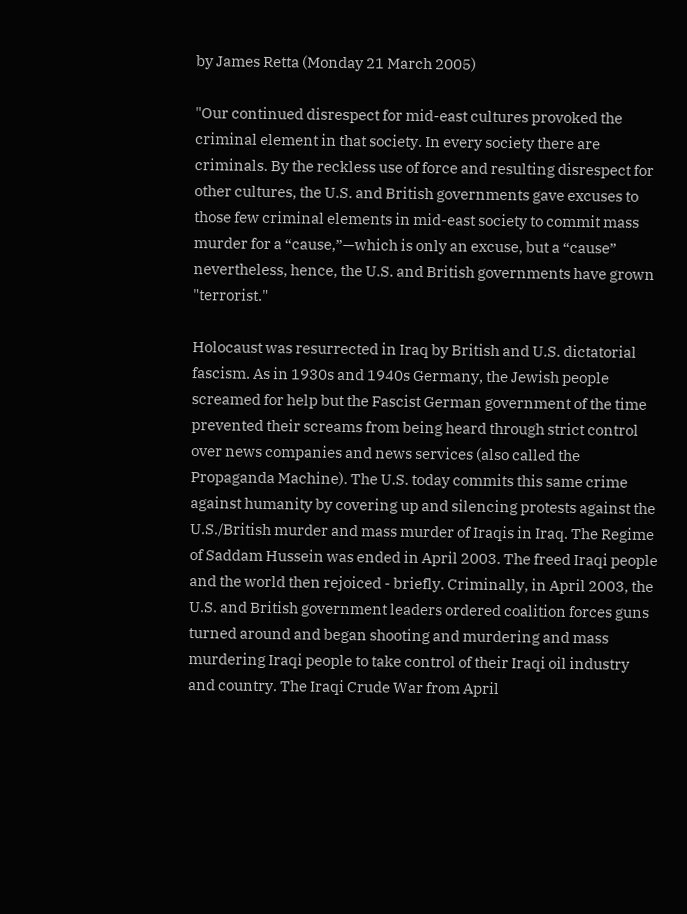by James Retta (Monday 21 March 2005)

"Our continued disrespect for mid-east cultures provoked the criminal element in that society. In every society there are criminals. By the reckless use of force and resulting disrespect for other cultures, the U.S. and British governments gave excuses to those few criminal elements in mid-east society to commit mass murder for a “cause,”—which is only an excuse, but a “cause” nevertheless, hence, the U.S. and British governments have grown "terrorist."

Holocaust was resurrected in Iraq by British and U.S. dictatorial fascism. As in 1930s and 1940s Germany, the Jewish people screamed for help but the Fascist German government of the time prevented their screams from being heard through strict control over news companies and news services (also called the Propaganda Machine). The U.S. today commits this same crime against humanity by covering up and silencing protests against the U.S./British murder and mass murder of Iraqis in Iraq. The Regime of Saddam Hussein was ended in April 2003. The freed Iraqi people and the world then rejoiced - briefly. Criminally, in April 2003, the U.S. and British government leaders ordered coalition forces guns turned around and began shooting and murdering and mass murdering Iraqi people to take control of their Iraqi oil industry and country. The Iraqi Crude War from April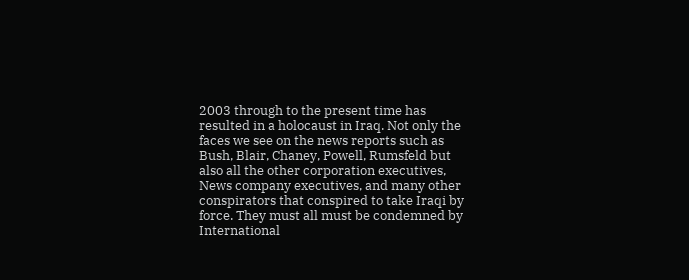2003 through to the present time has resulted in a holocaust in Iraq. Not only the faces we see on the news reports such as Bush, Blair, Chaney, Powell, Rumsfeld but also all the other corporation executives, News company executives, and many other conspirators that conspired to take Iraqi by force. They must all must be condemned by International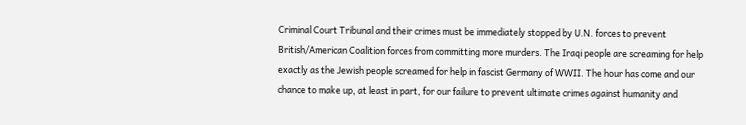Criminal Court Tribunal and their crimes must be immediately stopped by U.N. forces to prevent British/American Coalition forces from committing more murders. The Iraqi people are screaming for help exactly as the Jewish people screamed for help in fascist Germany of WWII. The hour has come and our chance to make up, at least in part, for our failure to prevent ultimate crimes against humanity and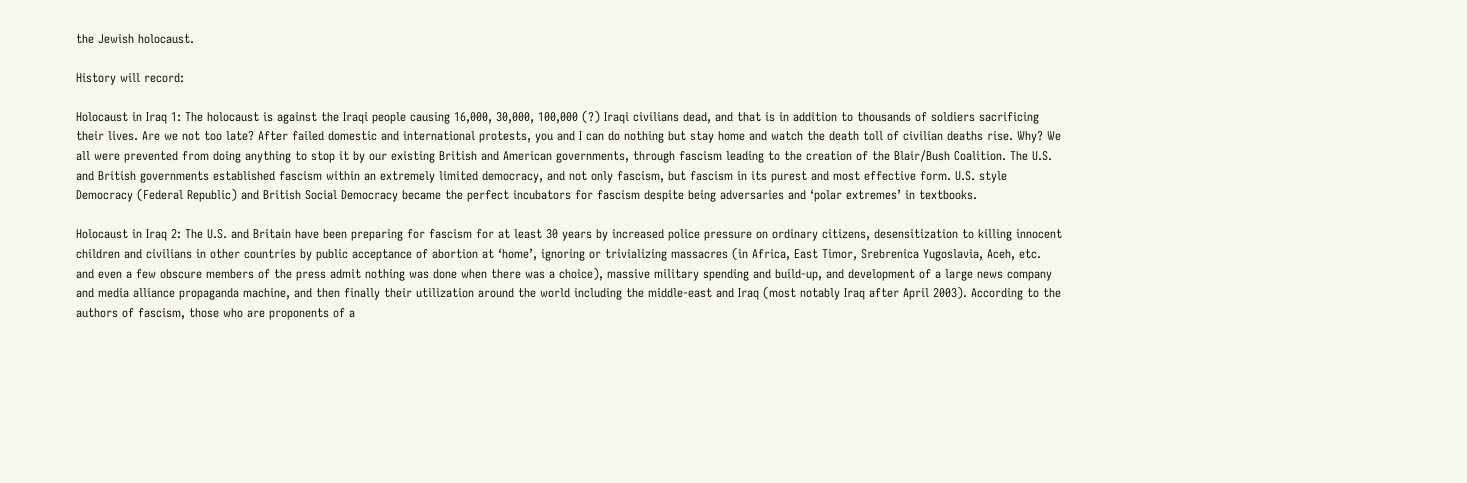the Jewish holocaust.

History will record:

Holocaust in Iraq 1: The holocaust is against the Iraqi people causing 16,000, 30,000, 100,000 (?) Iraqi civilians dead, and that is in addition to thousands of soldiers sacrificing their lives. Are we not too late? After failed domestic and international protests, you and I can do nothing but stay home and watch the death toll of civilian deaths rise. Why? We all were prevented from doing anything to stop it by our existing British and American governments, through fascism leading to the creation of the Blair/Bush Coalition. The U.S. and British governments established fascism within an extremely limited democracy, and not only fascism, but fascism in its purest and most effective form. U.S. style Democracy (Federal Republic) and British Social Democracy became the perfect incubators for fascism despite being adversaries and ‘polar extremes’ in textbooks.

Holocaust in Iraq 2: The U.S. and Britain have been preparing for fascism for at least 30 years by increased police pressure on ordinary citizens, desensitization to killing innocent children and civilians in other countries by public acceptance of abortion at ‘home’, ignoring or trivializing massacres (in Africa, East Timor, Srebrenica Yugoslavia, Aceh, etc. and even a few obscure members of the press admit nothing was done when there was a choice), massive military spending and build-up, and development of a large news company and media alliance propaganda machine, and then finally their utilization around the world including the middle-east and Iraq (most notably Iraq after April 2003). According to the authors of fascism, those who are proponents of a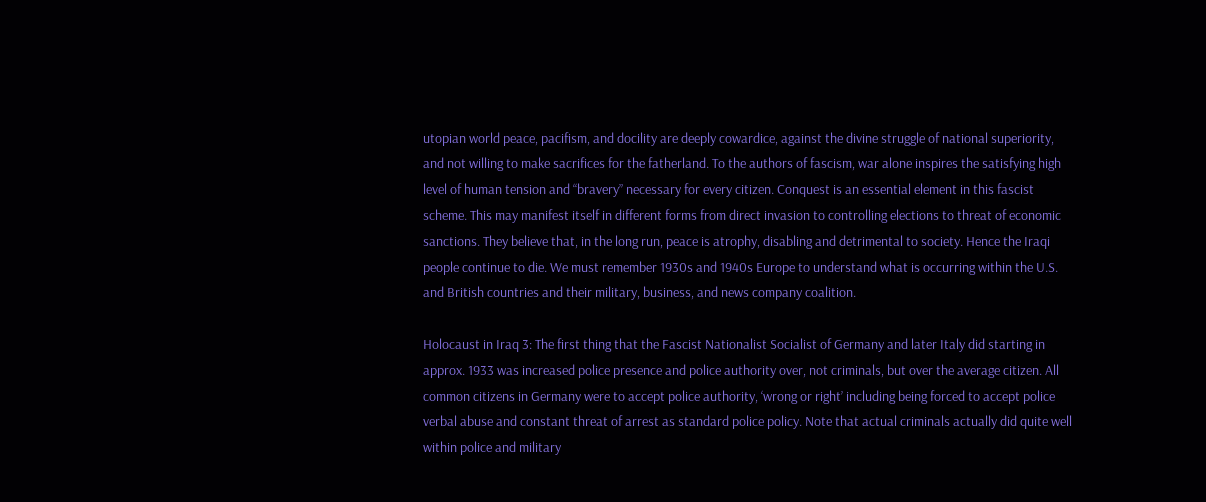utopian world peace, pacifism, and docility are deeply cowardice, against the divine struggle of national superiority, and not willing to make sacrifices for the fatherland. To the authors of fascism, war alone inspires the satisfying high level of human tension and “bravery” necessary for every citizen. Conquest is an essential element in this fascist scheme. This may manifest itself in different forms from direct invasion to controlling elections to threat of economic sanctions. They believe that, in the long run, peace is atrophy, disabling and detrimental to society. Hence the Iraqi people continue to die. We must remember 1930s and 1940s Europe to understand what is occurring within the U.S. and British countries and their military, business, and news company coalition.

Holocaust in Iraq 3: The first thing that the Fascist Nationalist Socialist of Germany and later Italy did starting in approx. 1933 was increased police presence and police authority over, not criminals, but over the average citizen. All common citizens in Germany were to accept police authority, ‘wrong or right’ including being forced to accept police verbal abuse and constant threat of arrest as standard police policy. Note that actual criminals actually did quite well within police and military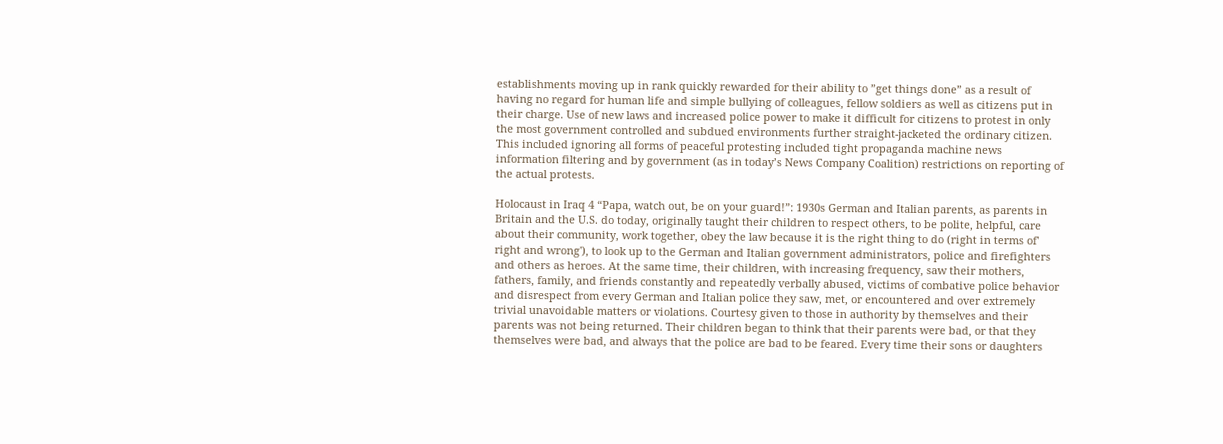establishments moving up in rank quickly rewarded for their ability to ”get things done” as a result of having no regard for human life and simple bullying of colleagues, fellow soldiers as well as citizens put in their charge. Use of new laws and increased police power to make it difficult for citizens to protest in only the most government controlled and subdued environments further straight-jacketed the ordinary citizen. This included ignoring all forms of peaceful protesting included tight propaganda machine news information filtering and by government (as in today’s News Company Coalition) restrictions on reporting of the actual protests.

Holocaust in Iraq 4 “Papa, watch out, be on your guard!”: 1930s German and Italian parents, as parents in Britain and the U.S. do today, originally taught their children to respect others, to be polite, helpful, care about their community, work together, obey the law because it is the right thing to do (right in terms of' right and wrong'), to look up to the German and Italian government administrators, police and firefighters and others as heroes. At the same time, their children, with increasing frequency, saw their mothers, fathers, family, and friends constantly and repeatedly verbally abused, victims of combative police behavior and disrespect from every German and Italian police they saw, met, or encountered and over extremely trivial unavoidable matters or violations. Courtesy given to those in authority by themselves and their parents was not being returned. Their children began to think that their parents were bad, or that they themselves were bad, and always that the police are bad to be feared. Every time their sons or daughters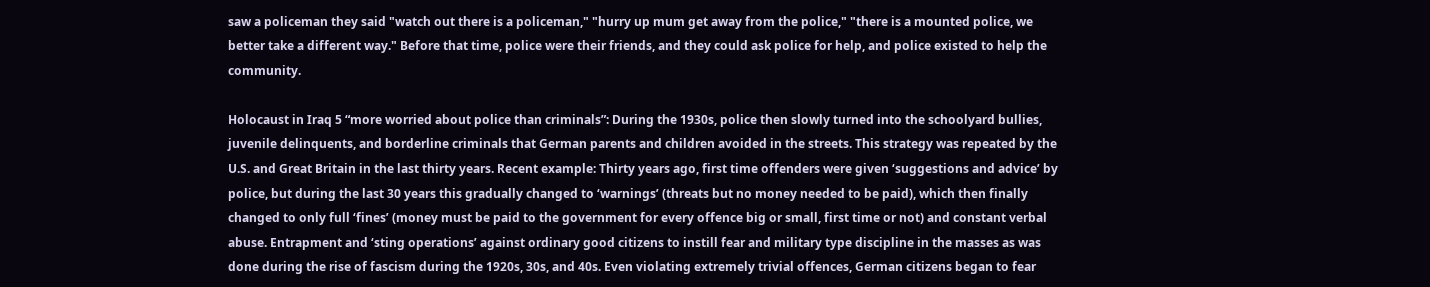saw a policeman they said "watch out there is a policeman," "hurry up mum get away from the police," "there is a mounted police, we better take a different way." Before that time, police were their friends, and they could ask police for help, and police existed to help the community.

Holocaust in Iraq 5 “more worried about police than criminals”: During the 1930s, police then slowly turned into the schoolyard bullies, juvenile delinquents, and borderline criminals that German parents and children avoided in the streets. This strategy was repeated by the U.S. and Great Britain in the last thirty years. Recent example: Thirty years ago, first time offenders were given ‘suggestions and advice’ by police, but during the last 30 years this gradually changed to ‘warnings’ (threats but no money needed to be paid), which then finally changed to only full ‘fines’ (money must be paid to the government for every offence big or small, first time or not) and constant verbal abuse. Entrapment and ‘sting operations’ against ordinary good citizens to instill fear and military type discipline in the masses as was done during the rise of fascism during the 1920s, 30s, and 40s. Even violating extremely trivial offences, German citizens began to fear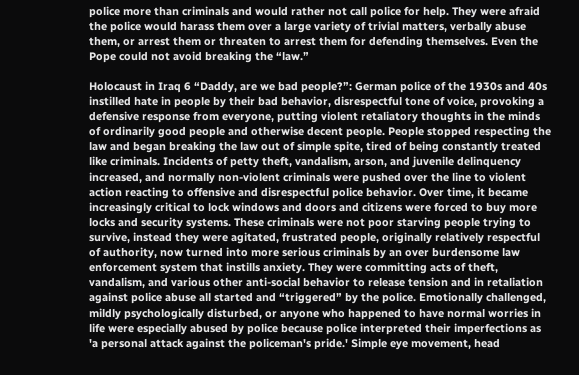police more than criminals and would rather not call police for help. They were afraid the police would harass them over a large variety of trivial matters, verbally abuse them, or arrest them or threaten to arrest them for defending themselves. Even the Pope could not avoid breaking the “law.”

Holocaust in Iraq 6 “Daddy, are we bad people?”: German police of the 1930s and 40s instilled hate in people by their bad behavior, disrespectful tone of voice, provoking a defensive response from everyone, putting violent retaliatory thoughts in the minds of ordinarily good people and otherwise decent people. People stopped respecting the law and began breaking the law out of simple spite, tired of being constantly treated like criminals. Incidents of petty theft, vandalism, arson, and juvenile delinquency increased, and normally non-violent criminals were pushed over the line to violent action reacting to offensive and disrespectful police behavior. Over time, it became increasingly critical to lock windows and doors and citizens were forced to buy more locks and security systems. These criminals were not poor starving people trying to survive, instead they were agitated, frustrated people, originally relatively respectful of authority, now turned into more serious criminals by an over burdensome law enforcement system that instills anxiety. They were committing acts of theft, vandalism, and various other anti-social behavior to release tension and in retaliation against police abuse all started and “triggered” by the police. Emotionally challenged, mildly psychologically disturbed, or anyone who happened to have normal worries in life were especially abused by police because police interpreted their imperfections as 'a personal attack against the policeman's pride.' Simple eye movement, head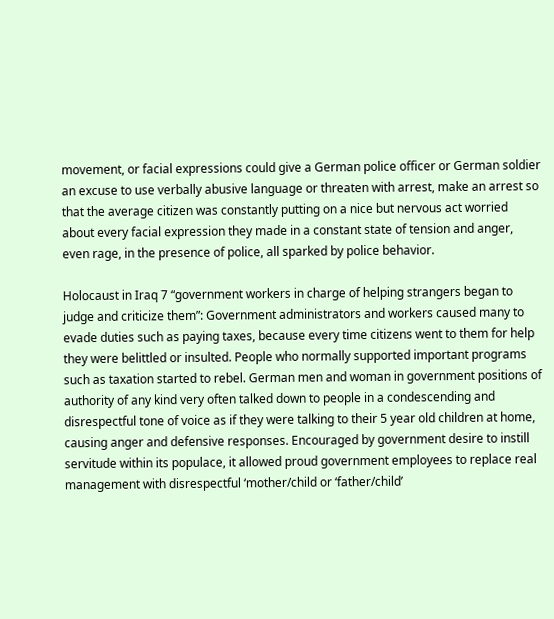movement, or facial expressions could give a German police officer or German soldier an excuse to use verbally abusive language or threaten with arrest, make an arrest so that the average citizen was constantly putting on a nice but nervous act worried about every facial expression they made in a constant state of tension and anger, even rage, in the presence of police, all sparked by police behavior.

Holocaust in Iraq 7 “government workers in charge of helping strangers began to judge and criticize them”: Government administrators and workers caused many to evade duties such as paying taxes, because every time citizens went to them for help they were belittled or insulted. People who normally supported important programs such as taxation started to rebel. German men and woman in government positions of authority of any kind very often talked down to people in a condescending and disrespectful tone of voice as if they were talking to their 5 year old children at home, causing anger and defensive responses. Encouraged by government desire to instill servitude within its populace, it allowed proud government employees to replace real management with disrespectful ‘mother/child or ‘father/child’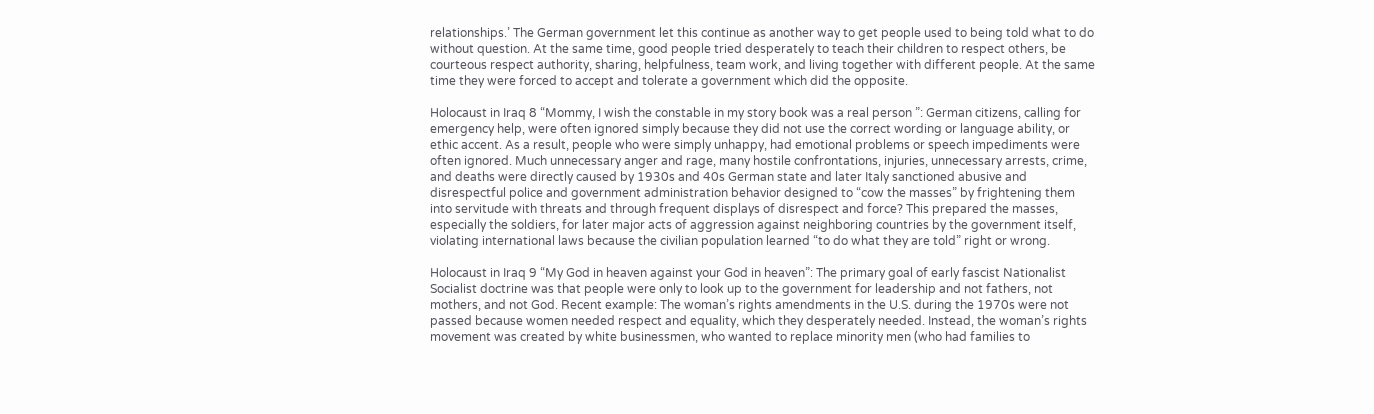relationships.’ The German government let this continue as another way to get people used to being told what to do without question. At the same time, good people tried desperately to teach their children to respect others, be courteous respect authority, sharing, helpfulness, team work, and living together with different people. At the same time they were forced to accept and tolerate a government which did the opposite.

Holocaust in Iraq 8 “Mommy, I wish the constable in my story book was a real person ”: German citizens, calling for emergency help, were often ignored simply because they did not use the correct wording or language ability, or ethic accent. As a result, people who were simply unhappy, had emotional problems or speech impediments were often ignored. Much unnecessary anger and rage, many hostile confrontations, injuries, unnecessary arrests, crime, and deaths were directly caused by 1930s and 40s German state and later Italy sanctioned abusive and disrespectful police and government administration behavior designed to “cow the masses” by frightening them into servitude with threats and through frequent displays of disrespect and force? This prepared the masses, especially the soldiers, for later major acts of aggression against neighboring countries by the government itself, violating international laws because the civilian population learned “to do what they are told” right or wrong.

Holocaust in Iraq 9 “My God in heaven against your God in heaven”: The primary goal of early fascist Nationalist Socialist doctrine was that people were only to look up to the government for leadership and not fathers, not mothers, and not God. Recent example: The woman’s rights amendments in the U.S. during the 1970s were not passed because women needed respect and equality, which they desperately needed. Instead, the woman’s rights movement was created by white businessmen, who wanted to replace minority men (who had families to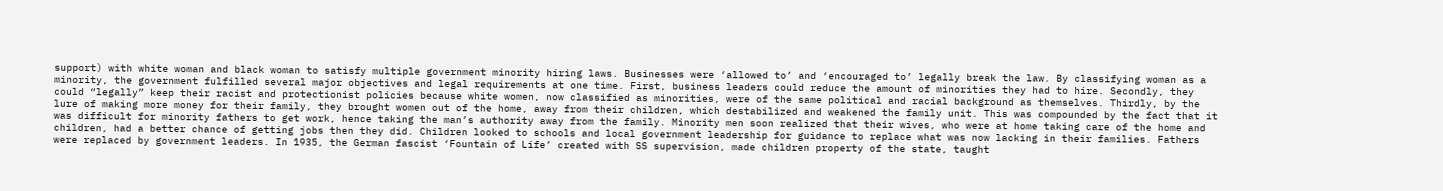support) with white woman and black woman to satisfy multiple government minority hiring laws. Businesses were ‘allowed to’ and ‘encouraged to’ legally break the law. By classifying woman as a minority, the government fulfilled several major objectives and legal requirements at one time. First, business leaders could reduce the amount of minorities they had to hire. Secondly, they could “legally” keep their racist and protectionist policies because white women, now classified as minorities, were of the same political and racial background as themselves. Thirdly, by the lure of making more money for their family, they brought women out of the home, away from their children, which destabilized and weakened the family unit. This was compounded by the fact that it was difficult for minority fathers to get work, hence taking the man’s authority away from the family. Minority men soon realized that their wives, who were at home taking care of the home and children, had a better chance of getting jobs then they did. Children looked to schools and local government leadership for guidance to replace what was now lacking in their families. Fathers were replaced by government leaders. In 1935, the German fascist ‘Fountain of Life’ created with SS supervision, made children property of the state, taught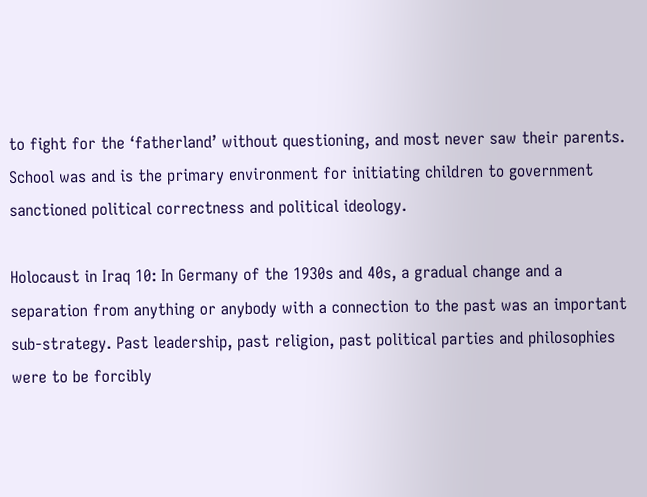to fight for the ‘fatherland’ without questioning, and most never saw their parents. School was and is the primary environment for initiating children to government sanctioned political correctness and political ideology.

Holocaust in Iraq 10: In Germany of the 1930s and 40s, a gradual change and a separation from anything or anybody with a connection to the past was an important sub-strategy. Past leadership, past religion, past political parties and philosophies were to be forcibly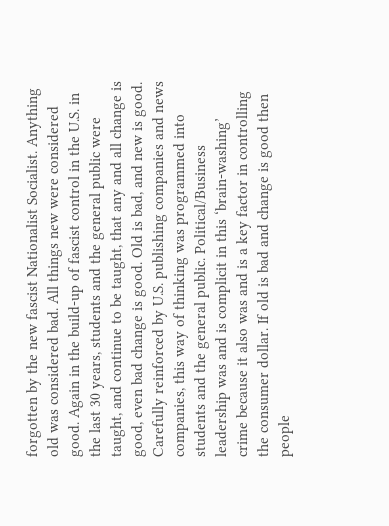forgotten by the new fascist Nationalist Socialist. Anything old was considered bad. All things new were considered good. Again in the build-up of fascist control in the U.S. in the last 30 years, students and the general public were taught, and continue to be taught, that any and all change is good, even bad change is good. Old is bad, and new is good. Carefully reinforced by U.S. publishing companies and news companies, this way of thinking was programmed into students and the general public. Political/Business leadership was and is complicit in this ‘brain-washing’ crime because it also was and is a key factor in controlling the consumer dollar. If old is bad and change is good then people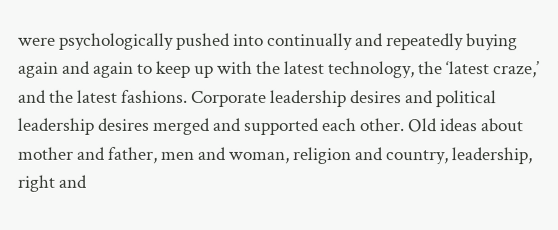were psychologically pushed into continually and repeatedly buying again and again to keep up with the latest technology, the ‘latest craze,’ and the latest fashions. Corporate leadership desires and political leadership desires merged and supported each other. Old ideas about mother and father, men and woman, religion and country, leadership, right and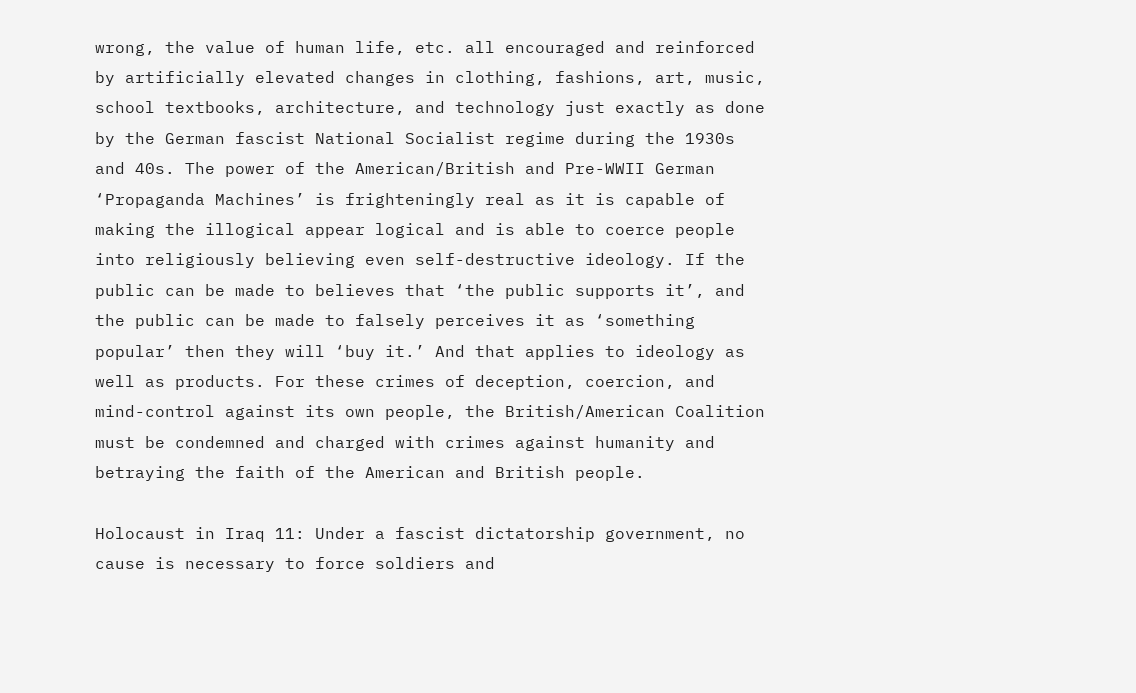wrong, the value of human life, etc. all encouraged and reinforced by artificially elevated changes in clothing, fashions, art, music, school textbooks, architecture, and technology just exactly as done by the German fascist National Socialist regime during the 1930s and 40s. The power of the American/British and Pre-WWII German ‘Propaganda Machines’ is frighteningly real as it is capable of making the illogical appear logical and is able to coerce people into religiously believing even self-destructive ideology. If the public can be made to believes that ‘the public supports it’, and the public can be made to falsely perceives it as ‘something popular’ then they will ‘buy it.’ And that applies to ideology as well as products. For these crimes of deception, coercion, and mind-control against its own people, the British/American Coalition must be condemned and charged with crimes against humanity and betraying the faith of the American and British people.

Holocaust in Iraq 11: Under a fascist dictatorship government, no cause is necessary to force soldiers and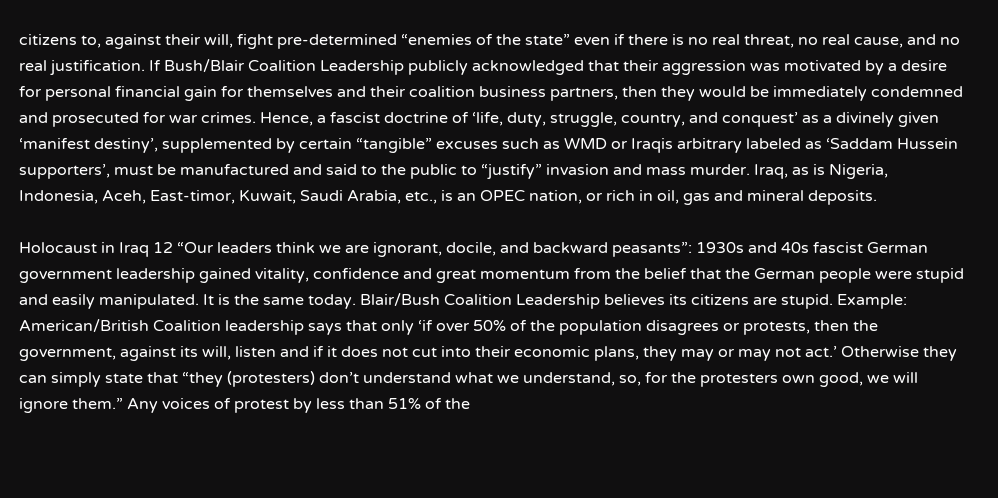citizens to, against their will, fight pre-determined “enemies of the state” even if there is no real threat, no real cause, and no real justification. If Bush/Blair Coalition Leadership publicly acknowledged that their aggression was motivated by a desire for personal financial gain for themselves and their coalition business partners, then they would be immediately condemned and prosecuted for war crimes. Hence, a fascist doctrine of ‘life, duty, struggle, country, and conquest’ as a divinely given ‘manifest destiny’, supplemented by certain “tangible” excuses such as WMD or Iraqis arbitrary labeled as ‘Saddam Hussein supporters’, must be manufactured and said to the public to “justify” invasion and mass murder. Iraq, as is Nigeria, Indonesia, Aceh, East-timor, Kuwait, Saudi Arabia, etc., is an OPEC nation, or rich in oil, gas and mineral deposits.

Holocaust in Iraq 12 “Our leaders think we are ignorant, docile, and backward peasants”: 1930s and 40s fascist German government leadership gained vitality, confidence and great momentum from the belief that the German people were stupid and easily manipulated. It is the same today. Blair/Bush Coalition Leadership believes its citizens are stupid. Example: American/British Coalition leadership says that only ‘if over 50% of the population disagrees or protests, then the government, against its will, listen and if it does not cut into their economic plans, they may or may not act.’ Otherwise they can simply state that “they (protesters) don’t understand what we understand, so, for the protesters own good, we will ignore them.” Any voices of protest by less than 51% of the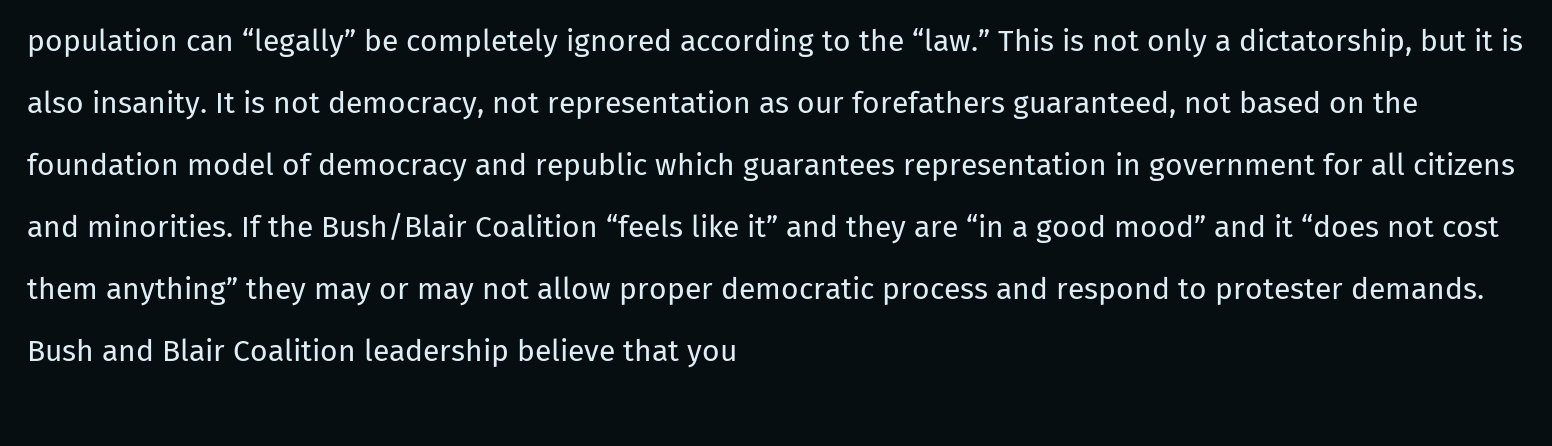population can “legally” be completely ignored according to the “law.” This is not only a dictatorship, but it is also insanity. It is not democracy, not representation as our forefathers guaranteed, not based on the foundation model of democracy and republic which guarantees representation in government for all citizens and minorities. If the Bush/Blair Coalition “feels like it” and they are “in a good mood” and it “does not cost them anything” they may or may not allow proper democratic process and respond to protester demands. Bush and Blair Coalition leadership believe that you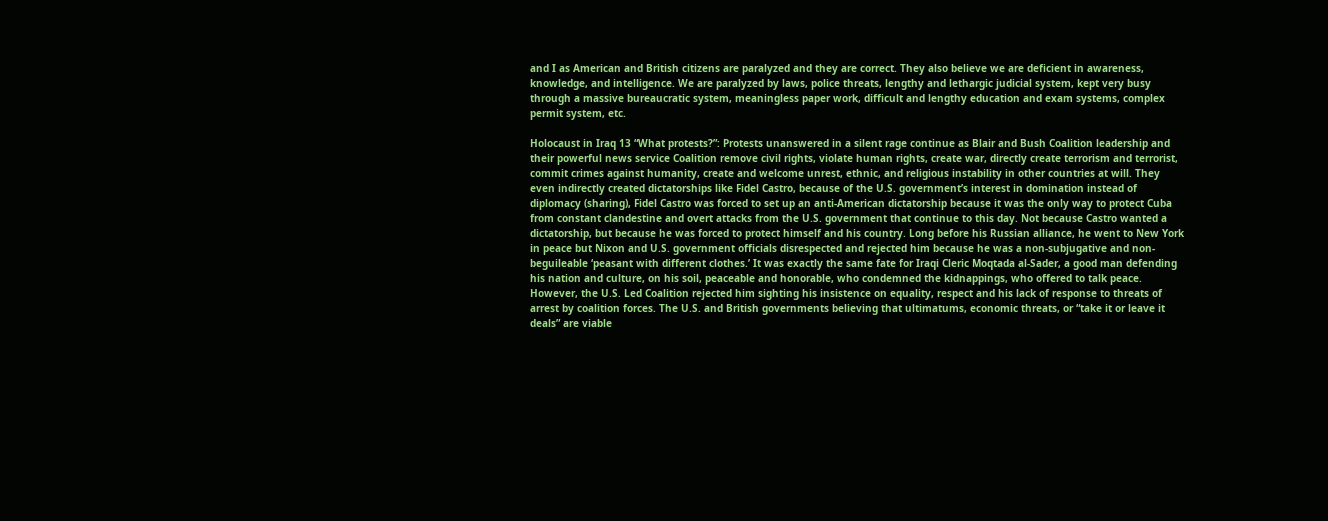and I as American and British citizens are paralyzed and they are correct. They also believe we are deficient in awareness, knowledge, and intelligence. We are paralyzed by laws, police threats, lengthy and lethargic judicial system, kept very busy through a massive bureaucratic system, meaningless paper work, difficult and lengthy education and exam systems, complex permit system, etc.

Holocaust in Iraq 13 “What protests?”: Protests unanswered in a silent rage continue as Blair and Bush Coalition leadership and their powerful news service Coalition remove civil rights, violate human rights, create war, directly create terrorism and terrorist, commit crimes against humanity, create and welcome unrest, ethnic, and religious instability in other countries at will. They even indirectly created dictatorships like Fidel Castro, because of the U.S. government’s interest in domination instead of diplomacy (sharing), Fidel Castro was forced to set up an anti-American dictatorship because it was the only way to protect Cuba from constant clandestine and overt attacks from the U.S. government that continue to this day. Not because Castro wanted a dictatorship, but because he was forced to protect himself and his country. Long before his Russian alliance, he went to New York in peace but Nixon and U.S. government officials disrespected and rejected him because he was a non-subjugative and non-beguileable ‘peasant with different clothes.’ It was exactly the same fate for Iraqi Cleric Moqtada al-Sader, a good man defending his nation and culture, on his soil, peaceable and honorable, who condemned the kidnappings, who offered to talk peace. However, the U.S. Led Coalition rejected him sighting his insistence on equality, respect and his lack of response to threats of arrest by coalition forces. The U.S. and British governments believing that ultimatums, economic threats, or “take it or leave it deals” are viable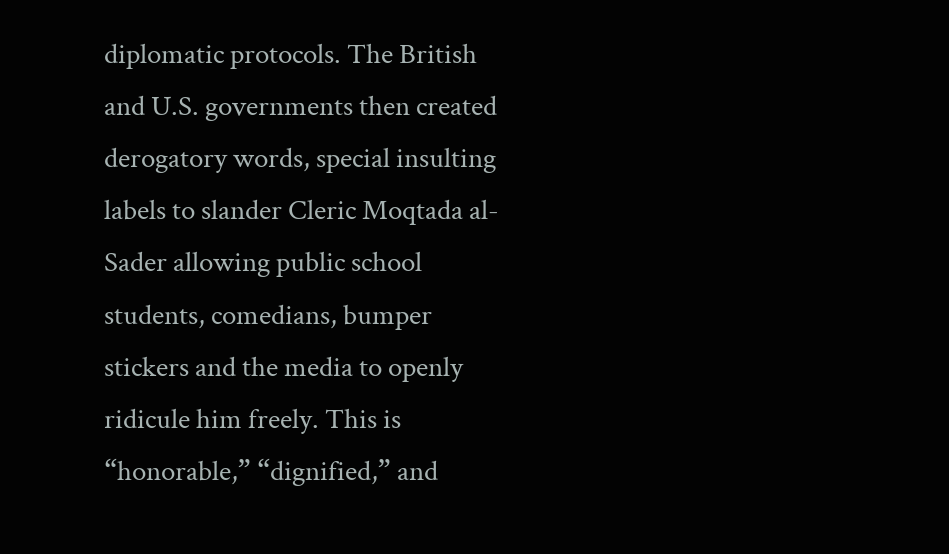diplomatic protocols. The British and U.S. governments then created derogatory words, special insulting labels to slander Cleric Moqtada al-Sader allowing public school students, comedians, bumper stickers and the media to openly ridicule him freely. This is “honorable,” “dignified,” and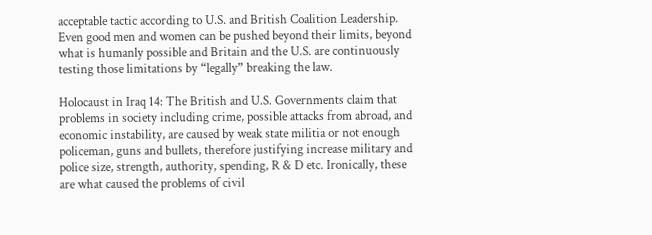acceptable tactic according to U.S. and British Coalition Leadership. Even good men and women can be pushed beyond their limits, beyond what is humanly possible and Britain and the U.S. are continuously testing those limitations by “legally” breaking the law.

Holocaust in Iraq 14: The British and U.S. Governments claim that problems in society including crime, possible attacks from abroad, and economic instability, are caused by weak state militia or not enough policeman, guns and bullets, therefore justifying increase military and police size, strength, authority, spending, R & D etc. Ironically, these are what caused the problems of civil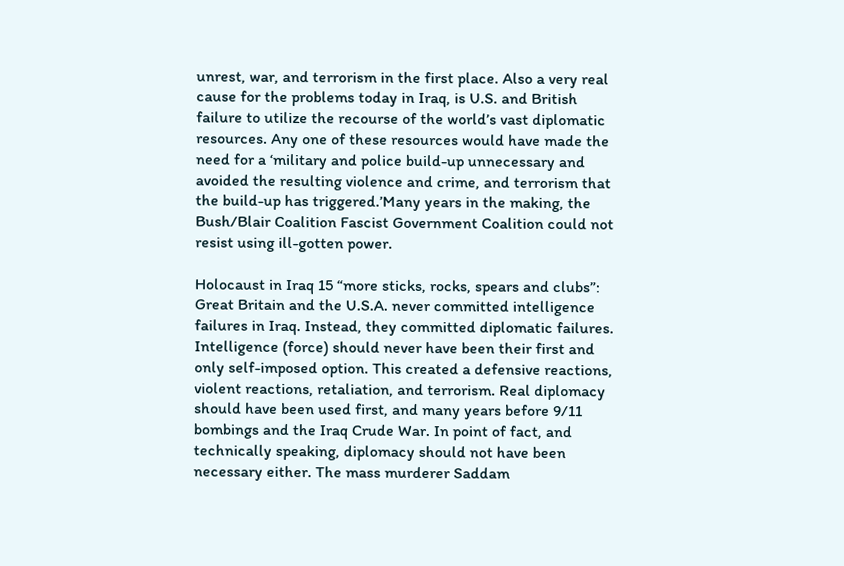unrest, war, and terrorism in the first place. Also a very real cause for the problems today in Iraq, is U.S. and British failure to utilize the recourse of the world’s vast diplomatic resources. Any one of these resources would have made the need for a ‘military and police build-up unnecessary and avoided the resulting violence and crime, and terrorism that the build-up has triggered.’Many years in the making, the Bush/Blair Coalition Fascist Government Coalition could not resist using ill-gotten power.

Holocaust in Iraq 15 “more sticks, rocks, spears and clubs”: Great Britain and the U.S.A. never committed intelligence failures in Iraq. Instead, they committed diplomatic failures. Intelligence (force) should never have been their first and only self-imposed option. This created a defensive reactions, violent reactions, retaliation, and terrorism. Real diplomacy should have been used first, and many years before 9/11 bombings and the Iraq Crude War. In point of fact, and technically speaking, diplomacy should not have been necessary either. The mass murderer Saddam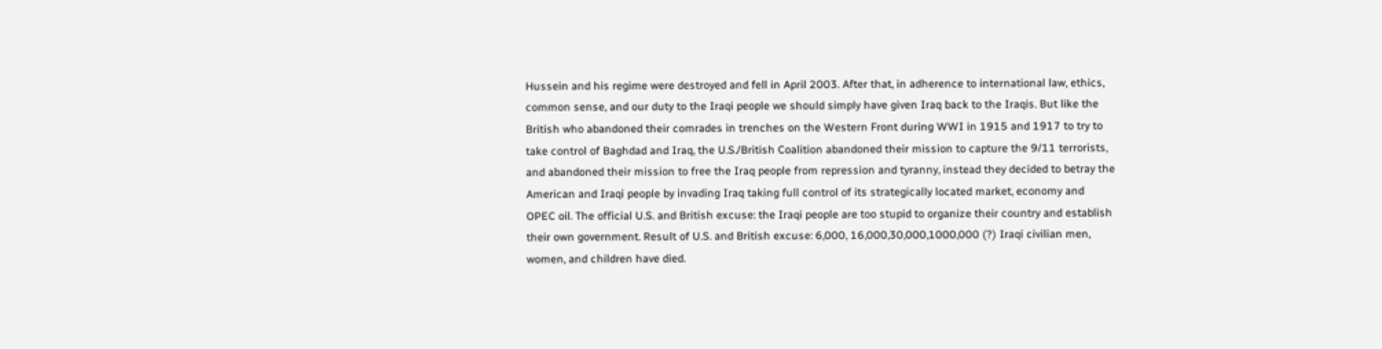Hussein and his regime were destroyed and fell in April 2003. After that, in adherence to international law, ethics, common sense, and our duty to the Iraqi people we should simply have given Iraq back to the Iraqis. But like the British who abandoned their comrades in trenches on the Western Front during WWI in 1915 and 1917 to try to take control of Baghdad and Iraq, the U.S./British Coalition abandoned their mission to capture the 9/11 terrorists, and abandoned their mission to free the Iraq people from repression and tyranny, instead they decided to betray the American and Iraqi people by invading Iraq taking full control of its strategically located market, economy and OPEC oil. The official U.S. and British excuse: the Iraqi people are too stupid to organize their country and establish their own government. Result of U.S. and British excuse: 6,000, 16,000,30,000,1000,000 (?) Iraqi civilian men, women, and children have died.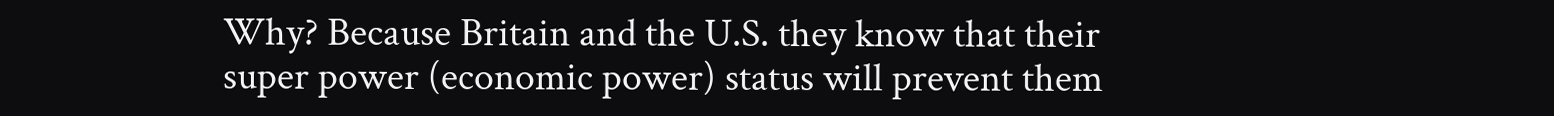Why? Because Britain and the U.S. they know that their super power (economic power) status will prevent them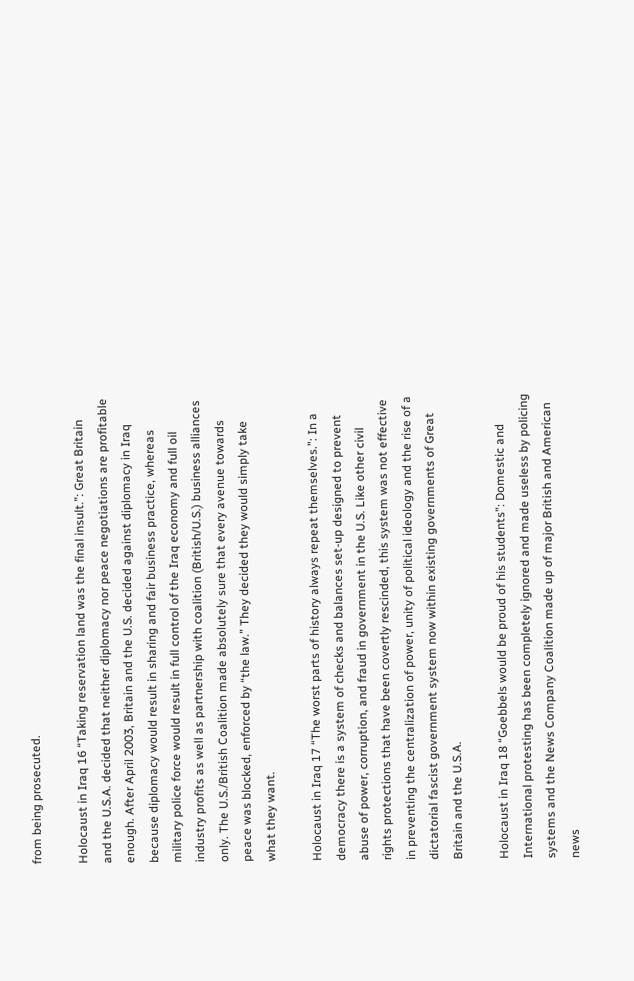from being prosecuted.

Holocaust in Iraq 16 “Taking reservation land was the final insult.”: Great Britain and the U.S.A. decided that neither diplomacy nor peace negotiations are profitable enough. After April 2003, Britain and the U.S. decided against diplomacy in Iraq because diplomacy would result in sharing and fair business practice, whereas military police force would result in full control of the Iraq economy and full oil industry profits as well as partnership with coalition (British/U.S.) business alliances only. The U.S./British Coalition made absolutely sure that every avenue towards peace was blocked, enforced by “the law.” They decided they would simply take what they want.

Holocaust in Iraq 17 “The worst parts of history always repeat themselves.”: In a democracy there is a system of checks and balances set-up designed to prevent abuse of power, corruption, and fraud in government in the U.S. Like other civil rights protections that have been covertly rescinded, this system was not effective in preventing the centralization of power, unity of political ideology and the rise of a dictatorial fascist government system now within existing governments of Great Britain and the U.S.A.

Holocaust in Iraq 18 “Goebbels would be proud of his students”: Domestic and International protesting has been completely ignored and made useless by policing systems and the News Company Coalition made up of major British and American news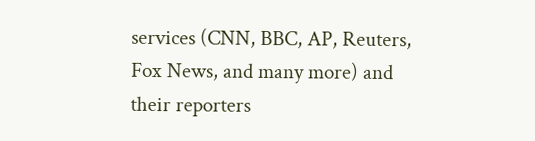services (CNN, BBC, AP, Reuters, Fox News, and many more) and their reporters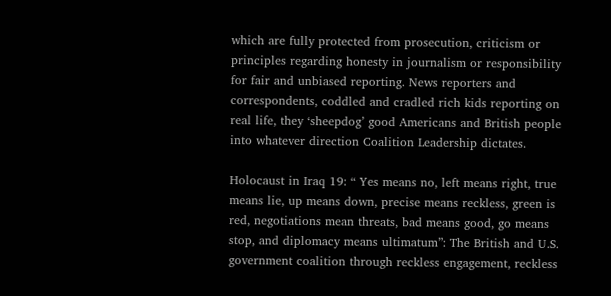which are fully protected from prosecution, criticism or principles regarding honesty in journalism or responsibility for fair and unbiased reporting. News reporters and correspondents, coddled and cradled rich kids reporting on real life, they ‘sheepdog’ good Americans and British people into whatever direction Coalition Leadership dictates.

Holocaust in Iraq 19: “ Yes means no, left means right, true means lie, up means down, precise means reckless, green is red, negotiations mean threats, bad means good, go means stop, and diplomacy means ultimatum”: The British and U.S. government coalition through reckless engagement, reckless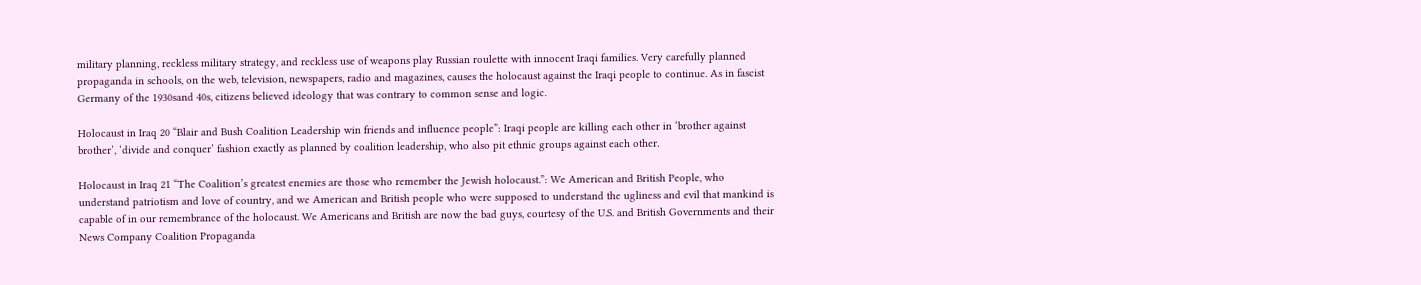military planning, reckless military strategy, and reckless use of weapons play Russian roulette with innocent Iraqi families. Very carefully planned propaganda in schools, on the web, television, newspapers, radio and magazines, causes the holocaust against the Iraqi people to continue. As in fascist Germany of the 1930sand 40s, citizens believed ideology that was contrary to common sense and logic.

Holocaust in Iraq 20 “Blair and Bush Coalition Leadership win friends and influence people”: Iraqi people are killing each other in ‘brother against brother’, ‘divide and conquer’ fashion exactly as planned by coalition leadership, who also pit ethnic groups against each other.

Holocaust in Iraq 21 “The Coalition’s greatest enemies are those who remember the Jewish holocaust.”: We American and British People, who understand patriotism and love of country, and we American and British people who were supposed to understand the ugliness and evil that mankind is capable of in our remembrance of the holocaust. We Americans and British are now the bad guys, courtesy of the U.S. and British Governments and their News Company Coalition Propaganda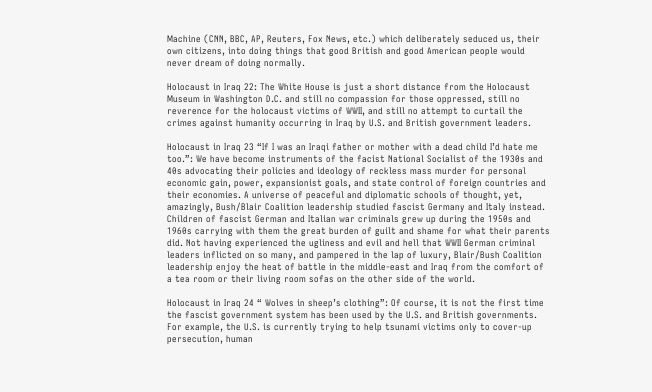Machine (CNN, BBC, AP, Reuters, Fox News, etc.) which deliberately seduced us, their own citizens, into doing things that good British and good American people would never dream of doing normally.

Holocaust in Iraq 22: The White House is just a short distance from the Holocaust Museum in Washington D.C. and still no compassion for those oppressed, still no reverence for the holocaust victims of WWII, and still no attempt to curtail the crimes against humanity occurring in Iraq by U.S. and British government leaders.

Holocaust in Iraq 23 “If I was an Iraqi father or mother with a dead child I’d hate me too.”: We have become instruments of the facist National Socialist of the 1930s and 40s advocating their policies and ideology of reckless mass murder for personal economic gain, power, expansionist goals, and state control of foreign countries and their economies. A universe of peaceful and diplomatic schools of thought, yet, amazingly, Bush/Blair Coalition leadership studied fascist Germany and Italy instead. Children of fascist German and Italian war criminals grew up during the 1950s and 1960s carrying with them the great burden of guilt and shame for what their parents did. Not having experienced the ugliness and evil and hell that WWII German criminal leaders inflicted on so many, and pampered in the lap of luxury, Blair/Bush Coalition leadership enjoy the heat of battle in the middle-east and Iraq from the comfort of a tea room or their living room sofas on the other side of the world.

Holocaust in Iraq 24 “ Wolves in sheep’s clothing”: Of course, it is not the first time the fascist government system has been used by the U.S. and British governments. For example, the U.S. is currently trying to help tsunami victims only to cover-up persecution, human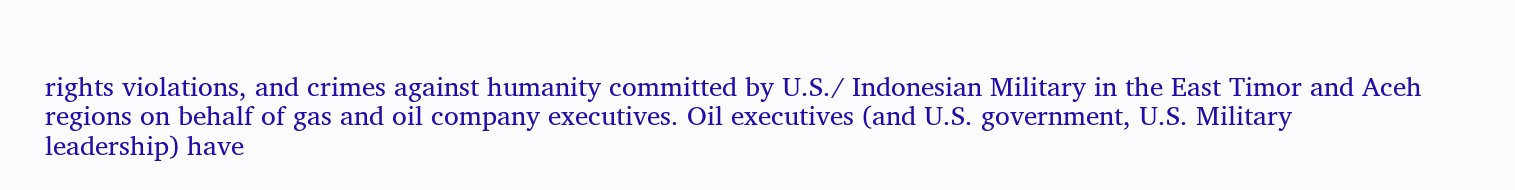rights violations, and crimes against humanity committed by U.S./ Indonesian Military in the East Timor and Aceh regions on behalf of gas and oil company executives. Oil executives (and U.S. government, U.S. Military leadership) have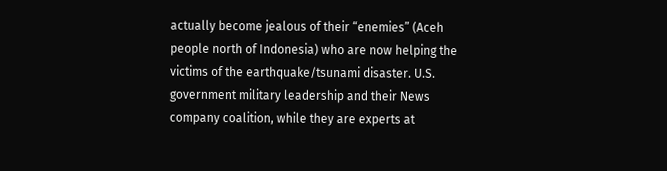actually become jealous of their “enemies” (Aceh people north of Indonesia) who are now helping the victims of the earthquake/tsunami disaster. U.S. government military leadership and their News company coalition, while they are experts at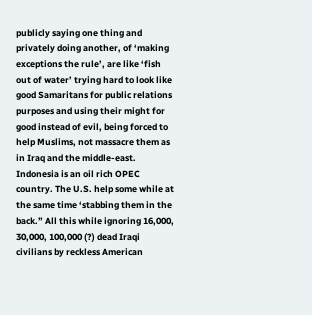publicly saying one thing and privately doing another, of ‘making exceptions the rule’, are like ‘fish out of water’ trying hard to look like good Samaritans for public relations purposes and using their might for good instead of evil, being forced to help Muslims, not massacre them as in Iraq and the middle-east. Indonesia is an oil rich OPEC country. The U.S. help some while at the same time ‘stabbing them in the back.” All this while ignoring 16,000, 30,000, 100,000 (?) dead Iraqi civilians by reckless American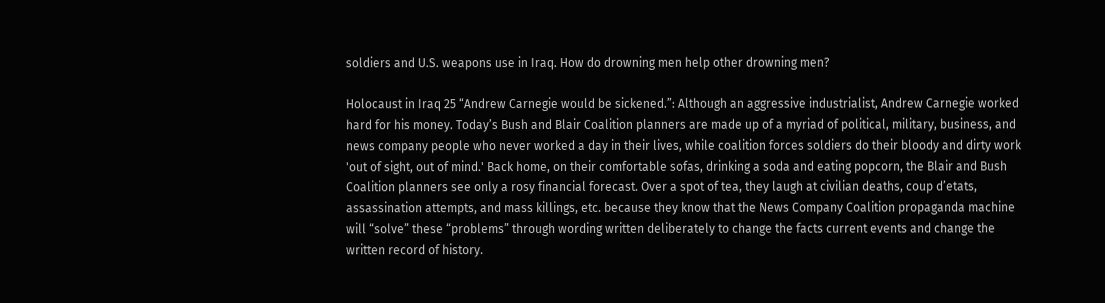soldiers and U.S. weapons use in Iraq. How do drowning men help other drowning men?

Holocaust in Iraq 25 “Andrew Carnegie would be sickened.”: Although an aggressive industrialist, Andrew Carnegie worked hard for his money. Today’s Bush and Blair Coalition planners are made up of a myriad of political, military, business, and news company people who never worked a day in their lives, while coalition forces soldiers do their bloody and dirty work 'out of sight, out of mind.' Back home, on their comfortable sofas, drinking a soda and eating popcorn, the Blair and Bush Coalition planners see only a rosy financial forecast. Over a spot of tea, they laugh at civilian deaths, coup d’etats, assassination attempts, and mass killings, etc. because they know that the News Company Coalition propaganda machine will “solve” these “problems” through wording written deliberately to change the facts current events and change the written record of history.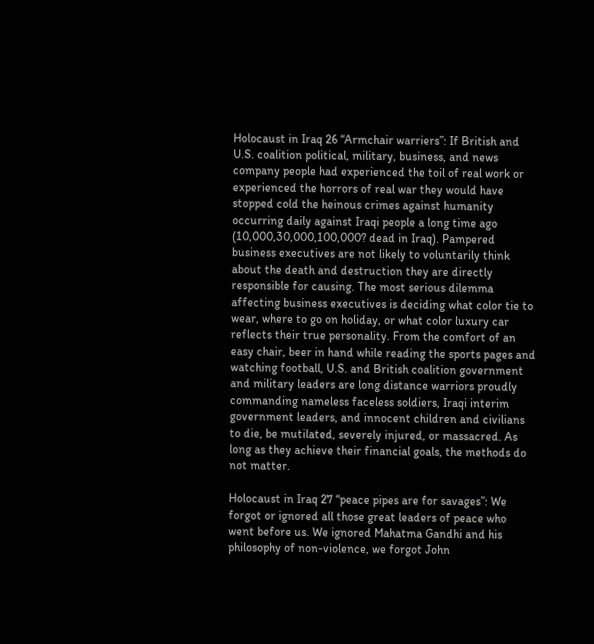Holocaust in Iraq 26 “Armchair warriers”: If British and U.S. coalition political, military, business, and news company people had experienced the toil of real work or experienced the horrors of real war they would have stopped cold the heinous crimes against humanity occurring daily against Iraqi people a long time ago (10,000,30,000,100,000? dead in Iraq). Pampered business executives are not likely to voluntarily think about the death and destruction they are directly responsible for causing. The most serious dilemma affecting business executives is deciding what color tie to wear, where to go on holiday, or what color luxury car reflects their true personality. From the comfort of an easy chair, beer in hand while reading the sports pages and watching football, U.S. and British coalition government and military leaders are long distance warriors proudly commanding nameless faceless soldiers, Iraqi interim government leaders, and innocent children and civilians to die, be mutilated, severely injured, or massacred. As long as they achieve their financial goals, the methods do not matter.

Holocaust in Iraq 27 “peace pipes are for savages”: We forgot or ignored all those great leaders of peace who went before us. We ignored Mahatma Gandhi and his philosophy of non-violence, we forgot John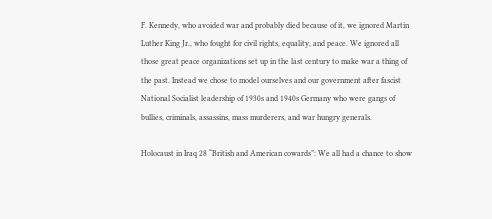F. Kennedy, who avoided war and probably died because of it, we ignored Martin Luther King Jr., who fought for civil rights, equality, and peace. We ignored all those great peace organizations set up in the last century to make war a thing of the past. Instead we chose to model ourselves and our government after fascist National Socialist leadership of 1930s and 1940s Germany who were gangs of bullies, criminals, assassins, mass murderers, and war hungry generals.

Holocaust in Iraq 28 “British and American cowards”: We all had a chance to show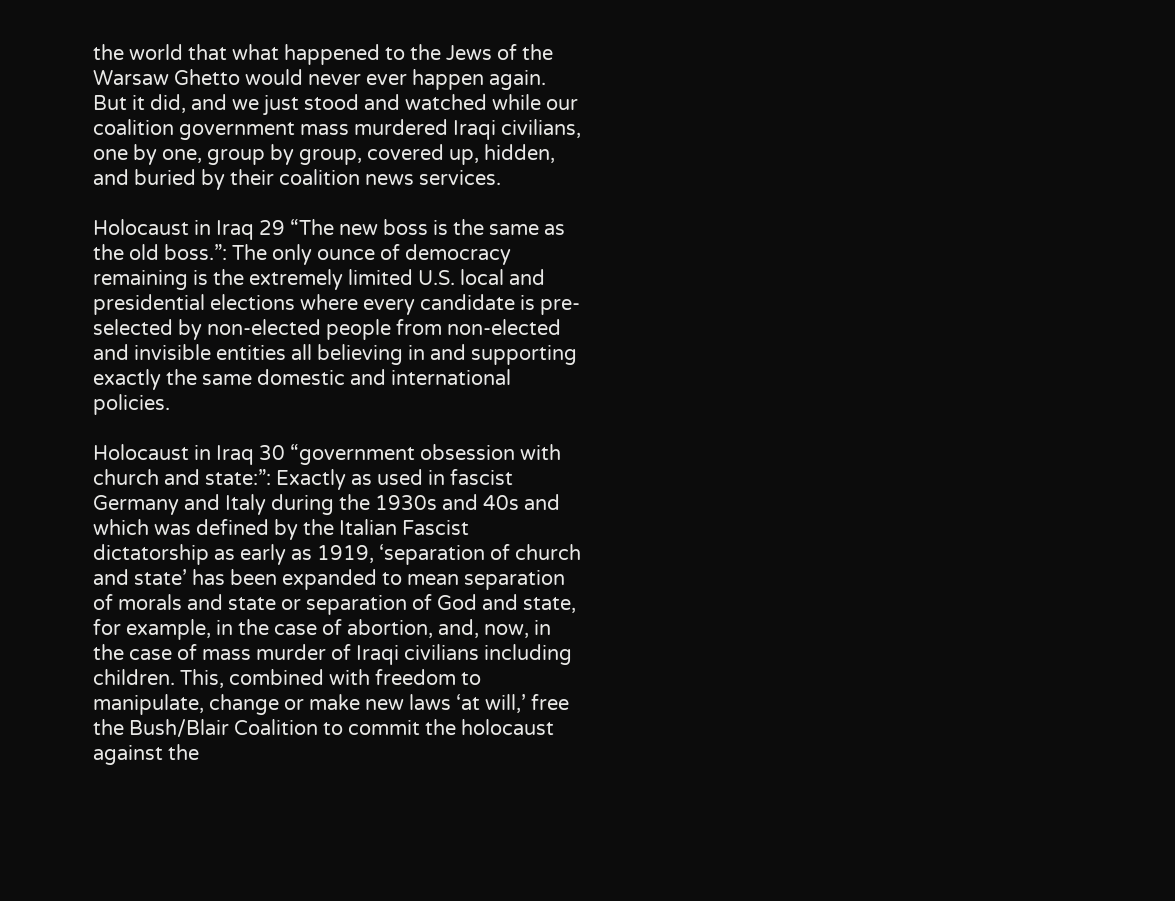the world that what happened to the Jews of the Warsaw Ghetto would never ever happen again. But it did, and we just stood and watched while our coalition government mass murdered Iraqi civilians, one by one, group by group, covered up, hidden, and buried by their coalition news services.

Holocaust in Iraq 29 “The new boss is the same as the old boss.”: The only ounce of democracy remaining is the extremely limited U.S. local and presidential elections where every candidate is pre-selected by non-elected people from non-elected and invisible entities all believing in and supporting exactly the same domestic and international policies.

Holocaust in Iraq 30 “government obsession with church and state:”: Exactly as used in fascist Germany and Italy during the 1930s and 40s and which was defined by the Italian Fascist dictatorship as early as 1919, ‘separation of church and state’ has been expanded to mean separation of morals and state or separation of God and state, for example, in the case of abortion, and, now, in the case of mass murder of Iraqi civilians including children. This, combined with freedom to manipulate, change or make new laws ‘at will,’ free the Bush/Blair Coalition to commit the holocaust against the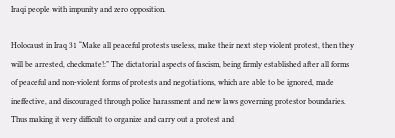Iraqi people with impunity and zero opposition.

Holocaust in Iraq 31 “Make all peaceful protests useless, make their next step violent protest, then they will be arrested, checkmate!:” The dictatorial aspects of fascism, being firmly established after all forms of peaceful and non-violent forms of protests and negotiations, which are able to be ignored, made ineffective, and discouraged through police harassment and new laws governing protestor boundaries. Thus making it very difficult to organize and carry out a protest and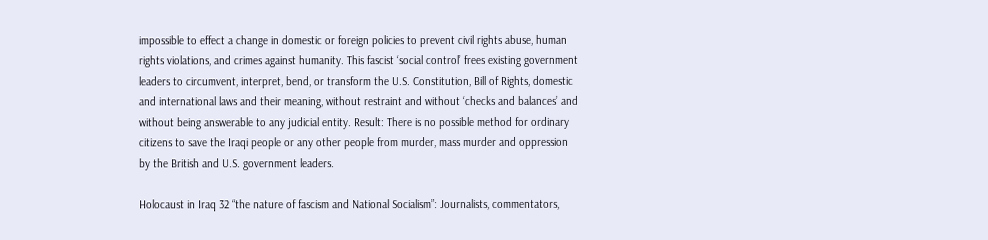impossible to effect a change in domestic or foreign policies to prevent civil rights abuse, human rights violations, and crimes against humanity. This fascist ‘social control’ frees existing government leaders to circumvent, interpret, bend, or transform the U.S. Constitution, Bill of Rights, domestic and international laws and their meaning, without restraint and without ‘checks and balances’ and without being answerable to any judicial entity. Result: There is no possible method for ordinary citizens to save the Iraqi people or any other people from murder, mass murder and oppression by the British and U.S. government leaders.

Holocaust in Iraq 32 “the nature of fascism and National Socialism”: Journalists, commentators,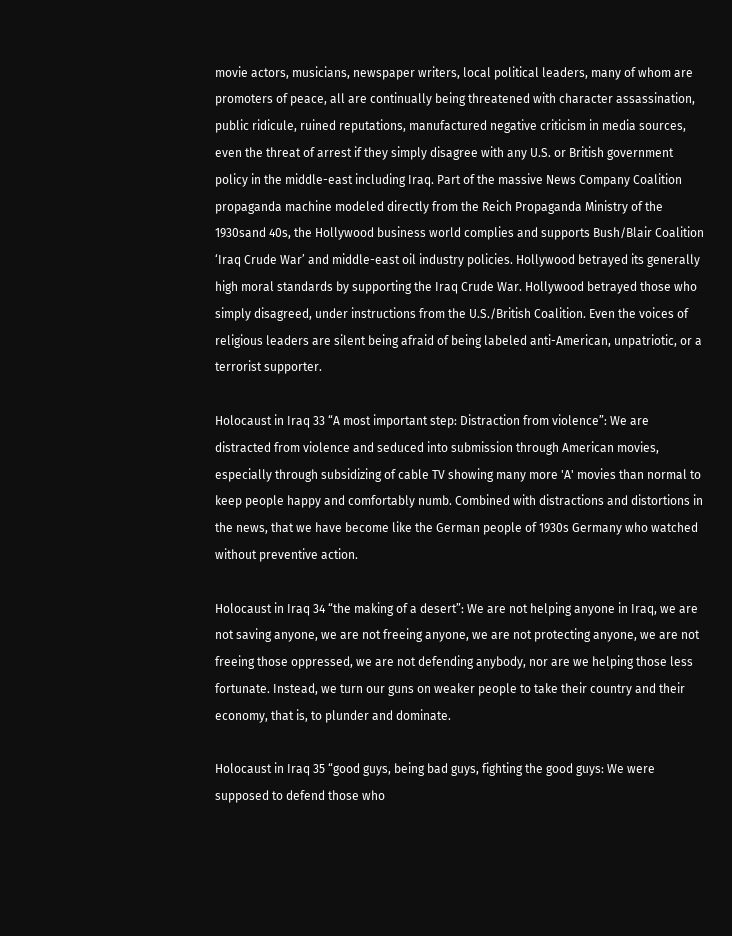movie actors, musicians, newspaper writers, local political leaders, many of whom are promoters of peace, all are continually being threatened with character assassination, public ridicule, ruined reputations, manufactured negative criticism in media sources, even the threat of arrest if they simply disagree with any U.S. or British government policy in the middle-east including Iraq. Part of the massive News Company Coalition propaganda machine modeled directly from the Reich Propaganda Ministry of the 1930sand 40s, the Hollywood business world complies and supports Bush/Blair Coalition ‘Iraq Crude War’ and middle-east oil industry policies. Hollywood betrayed its generally high moral standards by supporting the Iraq Crude War. Hollywood betrayed those who simply disagreed, under instructions from the U.S./British Coalition. Even the voices of religious leaders are silent being afraid of being labeled anti-American, unpatriotic, or a terrorist supporter.

Holocaust in Iraq 33 “A most important step: Distraction from violence”: We are distracted from violence and seduced into submission through American movies, especially through subsidizing of cable TV showing many more 'A' movies than normal to keep people happy and comfortably numb. Combined with distractions and distortions in the news, that we have become like the German people of 1930s Germany who watched without preventive action.

Holocaust in Iraq 34 “the making of a desert”: We are not helping anyone in Iraq, we are not saving anyone, we are not freeing anyone, we are not protecting anyone, we are not freeing those oppressed, we are not defending anybody, nor are we helping those less fortunate. Instead, we turn our guns on weaker people to take their country and their economy, that is, to plunder and dominate.

Holocaust in Iraq 35 “good guys, being bad guys, fighting the good guys: We were supposed to defend those who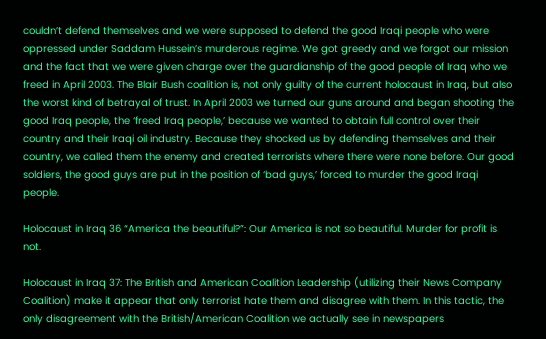couldn’t defend themselves and we were supposed to defend the good Iraqi people who were oppressed under Saddam Hussein’s murderous regime. We got greedy and we forgot our mission and the fact that we were given charge over the guardianship of the good people of Iraq who we freed in April 2003. The Blair Bush coalition is, not only guilty of the current holocaust in Iraq, but also the worst kind of betrayal of trust. In April 2003 we turned our guns around and began shooting the good Iraq people, the ‘freed Iraq people,’ because we wanted to obtain full control over their country and their Iraqi oil industry. Because they shocked us by defending themselves and their country, we called them the enemy and created terrorists where there were none before. Our good soldiers, the good guys are put in the position of ‘bad guys,’ forced to murder the good Iraqi people.

Holocaust in Iraq 36 “America the beautiful?”: Our America is not so beautiful. Murder for profit is not.

Holocaust in Iraq 37: The British and American Coalition Leadership (utilizing their News Company Coalition) make it appear that only terrorist hate them and disagree with them. In this tactic, the only disagreement with the British/American Coalition we actually see in newspapers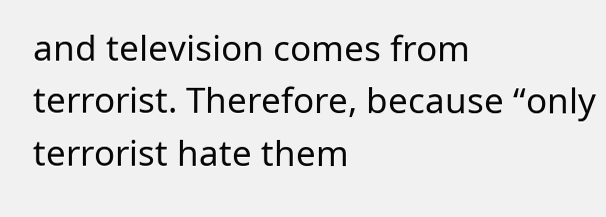and television comes from terrorist. Therefore, because “only terrorist hate them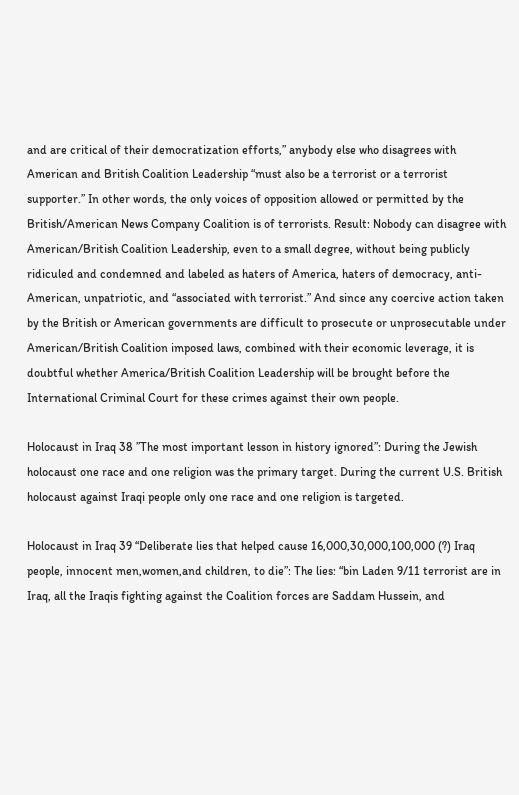and are critical of their democratization efforts,” anybody else who disagrees with American and British Coalition Leadership “must also be a terrorist or a terrorist supporter.” In other words, the only voices of opposition allowed or permitted by the British/American News Company Coalition is of terrorists. Result: Nobody can disagree with American/British Coalition Leadership, even to a small degree, without being publicly ridiculed and condemned and labeled as haters of America, haters of democracy, anti-American, unpatriotic, and “associated with terrorist.” And since any coercive action taken by the British or American governments are difficult to prosecute or unprosecutable under American/British Coalition imposed laws, combined with their economic leverage, it is doubtful whether America/British Coalition Leadership will be brought before the International Criminal Court for these crimes against their own people.

Holocaust in Iraq 38 ”The most important lesson in history ignored”: During the Jewish holocaust one race and one religion was the primary target. During the current U.S. British holocaust against Iraqi people only one race and one religion is targeted.

Holocaust in Iraq 39 “Deliberate lies that helped cause 16,000,30,000,100,000 (?) Iraq people, innocent men,women,and children, to die”: The lies: “bin Laden 9/11 terrorist are in Iraq, all the Iraqis fighting against the Coalition forces are Saddam Hussein, and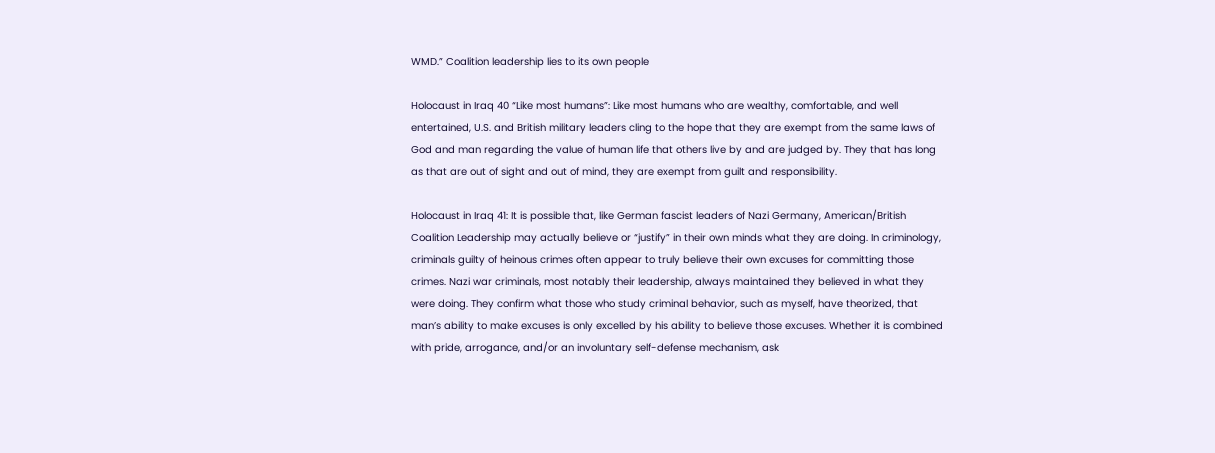WMD.” Coalition leadership lies to its own people

Holocaust in Iraq 40 “Like most humans”: Like most humans who are wealthy, comfortable, and well entertained, U.S. and British military leaders cling to the hope that they are exempt from the same laws of God and man regarding the value of human life that others live by and are judged by. They that has long as that are out of sight and out of mind, they are exempt from guilt and responsibility.

Holocaust in Iraq 41: It is possible that, like German fascist leaders of Nazi Germany, American/British Coalition Leadership may actually believe or “justify” in their own minds what they are doing. In criminology, criminals guilty of heinous crimes often appear to truly believe their own excuses for committing those crimes. Nazi war criminals, most notably their leadership, always maintained they believed in what they were doing. They confirm what those who study criminal behavior, such as myself, have theorized, that man’s ability to make excuses is only excelled by his ability to believe those excuses. Whether it is combined with pride, arrogance, and/or an involuntary self-defense mechanism, ask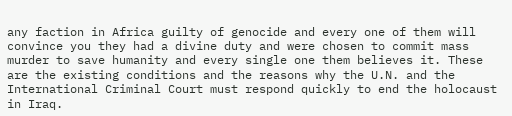any faction in Africa guilty of genocide and every one of them will convince you they had a divine duty and were chosen to commit mass murder to save humanity and every single one them believes it. These are the existing conditions and the reasons why the U.N. and the International Criminal Court must respond quickly to end the holocaust in Iraq.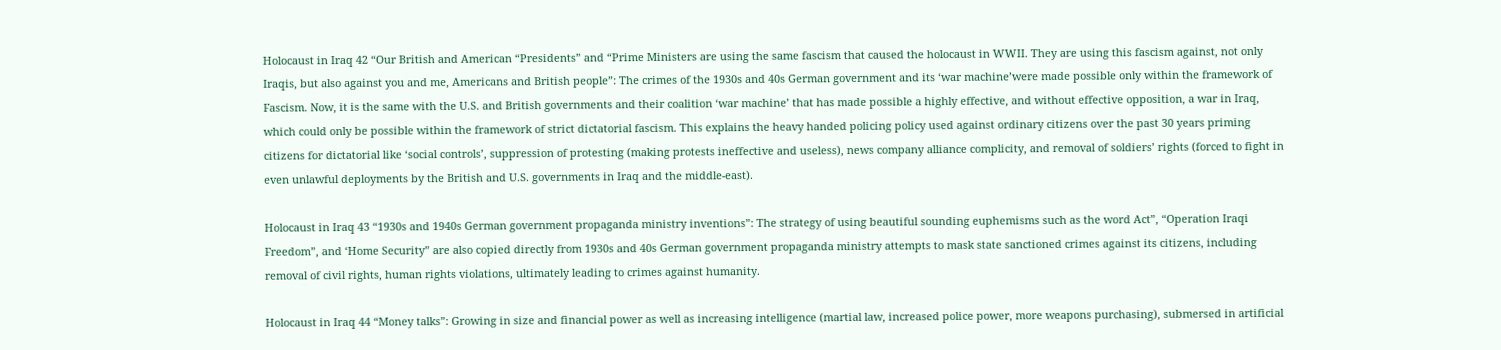Holocaust in Iraq 42 “Our British and American “Presidents” and “Prime Ministers are using the same fascism that caused the holocaust in WWII. They are using this fascism against, not only Iraqis, but also against you and me, Americans and British people”: The crimes of the 1930s and 40s German government and its ‘war machine’were made possible only within the framework of Fascism. Now, it is the same with the U.S. and British governments and their coalition ‘war machine’ that has made possible a highly effective, and without effective opposition, a war in Iraq, which could only be possible within the framework of strict dictatorial fascism. This explains the heavy handed policing policy used against ordinary citizens over the past 30 years priming citizens for dictatorial like ‘social controls’, suppression of protesting (making protests ineffective and useless), news company alliance complicity, and removal of soldiers’ rights (forced to fight in even unlawful deployments by the British and U.S. governments in Iraq and the middle-east).

Holocaust in Iraq 43 “1930s and 1940s German government propaganda ministry inventions”: The strategy of using beautiful sounding euphemisms such as the word Act”, “Operation Iraqi Freedom”, and ‘Home Security” are also copied directly from 1930s and 40s German government propaganda ministry attempts to mask state sanctioned crimes against its citizens, including removal of civil rights, human rights violations, ultimately leading to crimes against humanity.

Holocaust in Iraq 44 “Money talks”: Growing in size and financial power as well as increasing intelligence (martial law, increased police power, more weapons purchasing), submersed in artificial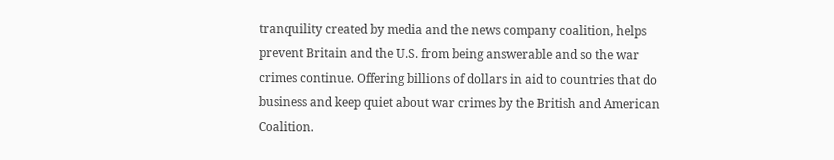tranquility created by media and the news company coalition, helps prevent Britain and the U.S. from being answerable and so the war crimes continue. Offering billions of dollars in aid to countries that do business and keep quiet about war crimes by the British and American Coalition.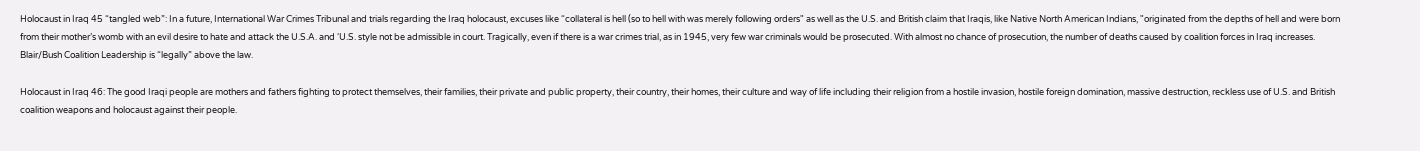Holocaust in Iraq 45 “tangled web”: In a future, International War Crimes Tribunal and trials regarding the Iraq holocaust, excuses like “collateral is hell (so to hell with was merely following orders" as well as the U.S. and British claim that Iraqis, like Native North American Indians, "originated from the depths of hell and were born from their mother’s womb with an evil desire to hate and attack the U.S.A. and ‘U.S. style not be admissible in court. Tragically, even if there is a war crimes trial, as in 1945, very few war criminals would be prosecuted. With almost no chance of prosecution, the number of deaths caused by coalition forces in Iraq increases. Blair/Bush Coalition Leadership is “legally” above the law.

Holocaust in Iraq 46: The good Iraqi people are mothers and fathers fighting to protect themselves, their families, their private and public property, their country, their homes, their culture and way of life including their religion from a hostile invasion, hostile foreign domination, massive destruction, reckless use of U.S. and British coalition weapons and holocaust against their people.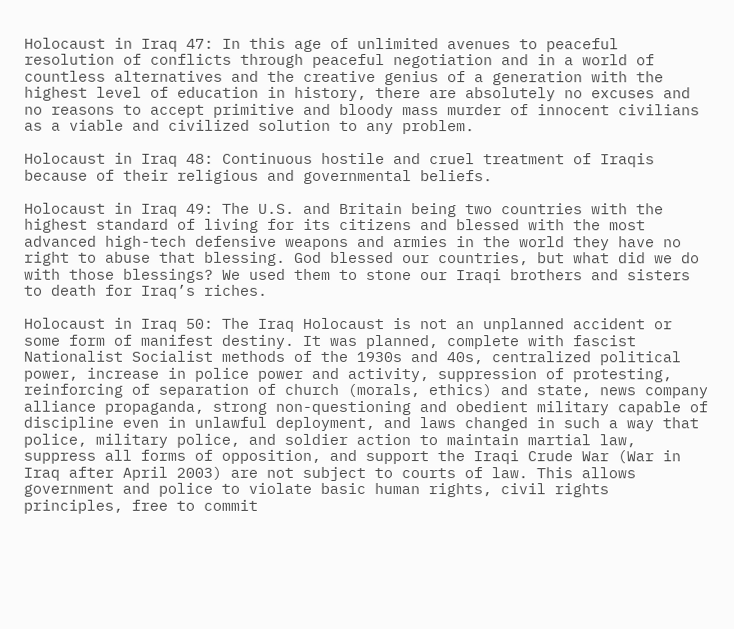Holocaust in Iraq 47: In this age of unlimited avenues to peaceful resolution of conflicts through peaceful negotiation and in a world of countless alternatives and the creative genius of a generation with the highest level of education in history, there are absolutely no excuses and no reasons to accept primitive and bloody mass murder of innocent civilians as a viable and civilized solution to any problem.

Holocaust in Iraq 48: Continuous hostile and cruel treatment of Iraqis because of their religious and governmental beliefs.

Holocaust in Iraq 49: The U.S. and Britain being two countries with the highest standard of living for its citizens and blessed with the most advanced high-tech defensive weapons and armies in the world they have no right to abuse that blessing. God blessed our countries, but what did we do with those blessings? We used them to stone our Iraqi brothers and sisters to death for Iraq’s riches.

Holocaust in Iraq 50: The Iraq Holocaust is not an unplanned accident or some form of manifest destiny. It was planned, complete with fascist Nationalist Socialist methods of the 1930s and 40s, centralized political power, increase in police power and activity, suppression of protesting, reinforcing of separation of church (morals, ethics) and state, news company alliance propaganda, strong non-questioning and obedient military capable of discipline even in unlawful deployment, and laws changed in such a way that police, military police, and soldier action to maintain martial law, suppress all forms of opposition, and support the Iraqi Crude War (War in Iraq after April 2003) are not subject to courts of law. This allows government and police to violate basic human rights, civil rights principles, free to commit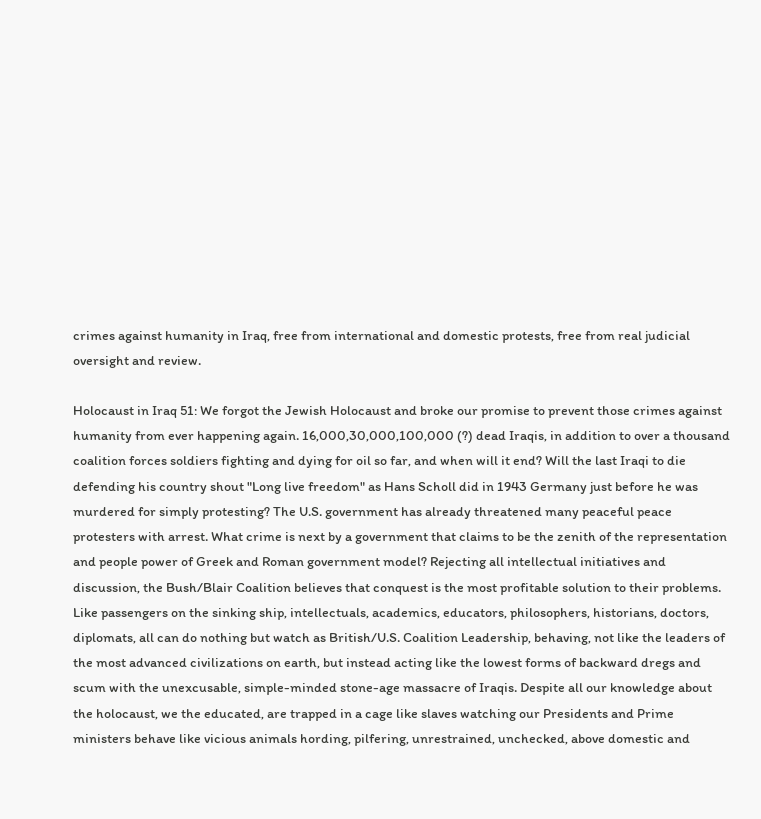crimes against humanity in Iraq, free from international and domestic protests, free from real judicial oversight and review.

Holocaust in Iraq 51: We forgot the Jewish Holocaust and broke our promise to prevent those crimes against humanity from ever happening again. 16,000,30,000,100,000 (?) dead Iraqis, in addition to over a thousand coalition forces soldiers fighting and dying for oil so far, and when will it end? Will the last Iraqi to die defending his country shout "Long live freedom" as Hans Scholl did in 1943 Germany just before he was murdered for simply protesting? The U.S. government has already threatened many peaceful peace protesters with arrest. What crime is next by a government that claims to be the zenith of the representation and people power of Greek and Roman government model? Rejecting all intellectual initiatives and discussion, the Bush/Blair Coalition believes that conquest is the most profitable solution to their problems. Like passengers on the sinking ship, intellectuals, academics, educators, philosophers, historians, doctors, diplomats, all can do nothing but watch as British/U.S. Coalition Leadership, behaving, not like the leaders of the most advanced civilizations on earth, but instead acting like the lowest forms of backward dregs and scum with the unexcusable, simple-minded stone-age massacre of Iraqis. Despite all our knowledge about the holocaust, we the educated, are trapped in a cage like slaves watching our Presidents and Prime ministers behave like vicious animals hording, pilfering, unrestrained, unchecked, above domestic and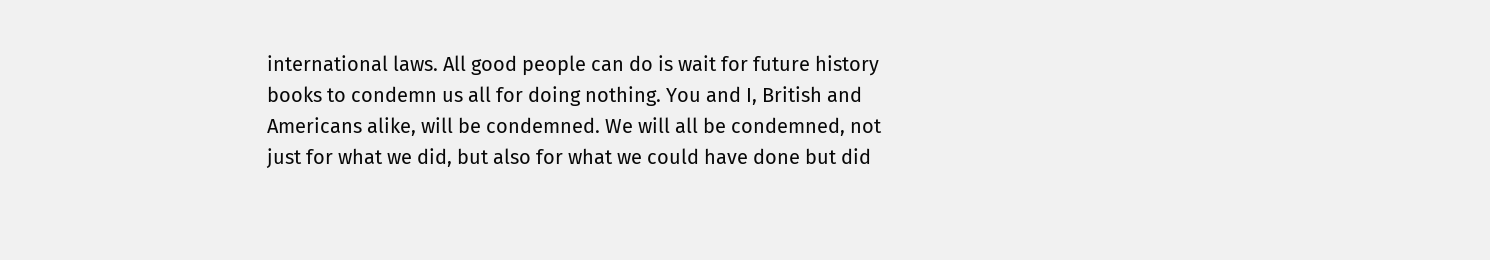international laws. All good people can do is wait for future history books to condemn us all for doing nothing. You and I, British and Americans alike, will be condemned. We will all be condemned, not just for what we did, but also for what we could have done but did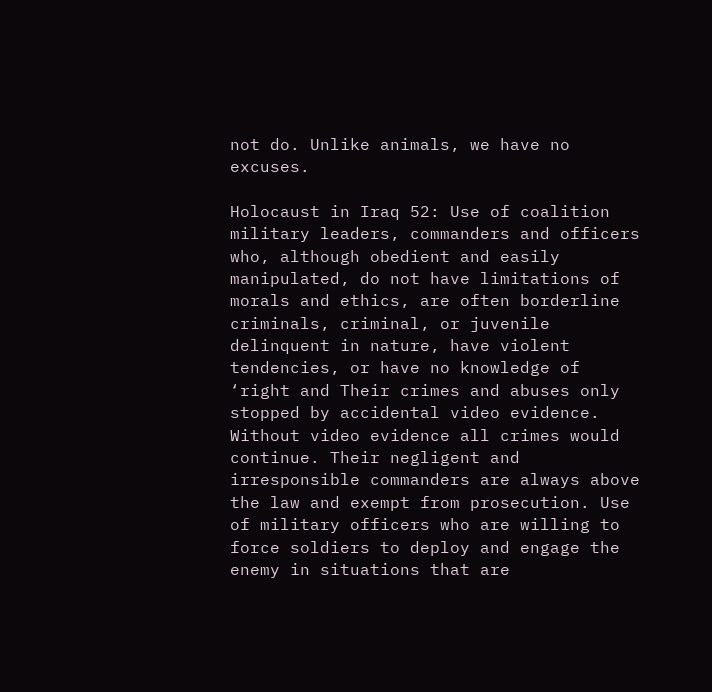not do. Unlike animals, we have no excuses.

Holocaust in Iraq 52: Use of coalition military leaders, commanders and officers who, although obedient and easily manipulated, do not have limitations of morals and ethics, are often borderline criminals, criminal, or juvenile delinquent in nature, have violent tendencies, or have no knowledge of ‘right and Their crimes and abuses only stopped by accidental video evidence. Without video evidence all crimes would continue. Their negligent and irresponsible commanders are always above the law and exempt from prosecution. Use of military officers who are willing to force soldiers to deploy and engage the enemy in situations that are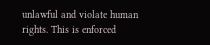unlawful and violate human rights. This is enforced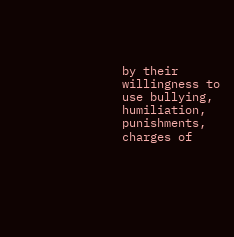by their willingness to use bullying, humiliation, punishments, charges of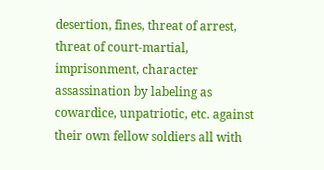desertion, fines, threat of arrest, threat of court-martial, imprisonment, character assassination by labeling as cowardice, unpatriotic, etc. against their own fellow soldiers all with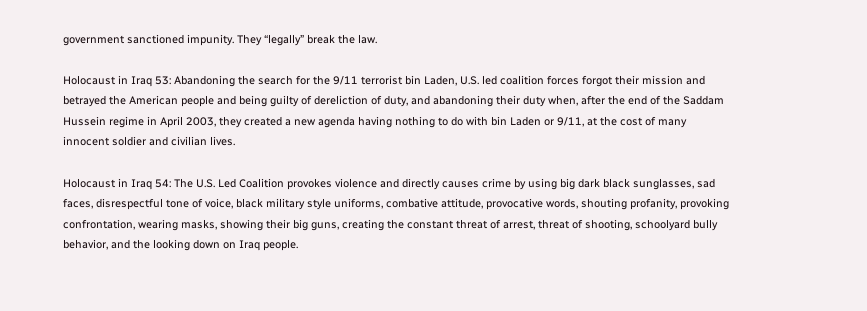government sanctioned impunity. They “legally” break the law.

Holocaust in Iraq 53: Abandoning the search for the 9/11 terrorist bin Laden, U.S. led coalition forces forgot their mission and betrayed the American people and being guilty of dereliction of duty, and abandoning their duty when, after the end of the Saddam Hussein regime in April 2003, they created a new agenda having nothing to do with bin Laden or 9/11, at the cost of many innocent soldier and civilian lives.

Holocaust in Iraq 54: The U.S. Led Coalition provokes violence and directly causes crime by using big dark black sunglasses, sad faces, disrespectful tone of voice, black military style uniforms, combative attitude, provocative words, shouting profanity, provoking confrontation, wearing masks, showing their big guns, creating the constant threat of arrest, threat of shooting, schoolyard bully behavior, and the looking down on Iraq people.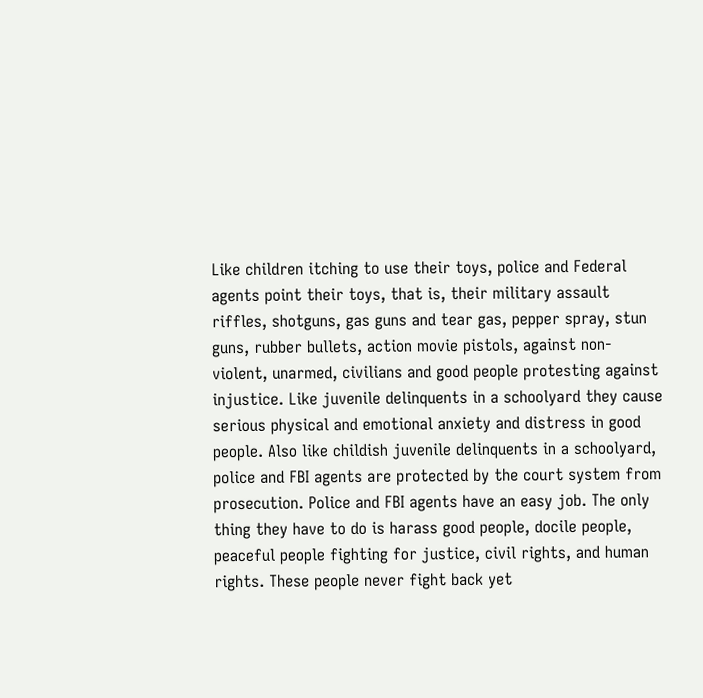Like children itching to use their toys, police and Federal agents point their toys, that is, their military assault riffles, shotguns, gas guns and tear gas, pepper spray, stun guns, rubber bullets, action movie pistols, against non-violent, unarmed, civilians and good people protesting against injustice. Like juvenile delinquents in a schoolyard they cause serious physical and emotional anxiety and distress in good people. Also like childish juvenile delinquents in a schoolyard, police and FBI agents are protected by the court system from prosecution. Police and FBI agents have an easy job. The only thing they have to do is harass good people, docile people, peaceful people fighting for justice, civil rights, and human rights. These people never fight back yet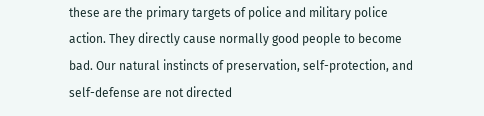these are the primary targets of police and military police action. They directly cause normally good people to become bad. Our natural instincts of preservation, self-protection, and self-defense are not directed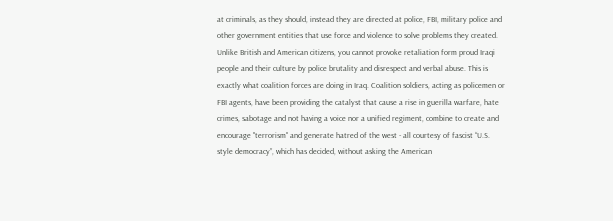at criminals, as they should, instead they are directed at police, FBI, military police and other government entities that use force and violence to solve problems they created. Unlike British and American citizens, you cannot provoke retaliation form proud Iraqi people and their culture by police brutality and disrespect and verbal abuse. This is exactly what coalition forces are doing in Iraq. Coalition soldiers, acting as policemen or FBI agents, have been providing the catalyst that cause a rise in guerilla warfare, hate crimes, sabotage and not having a voice nor a unified regiment, combine to create and encourage "terrorism" and generate hatred of the west - all courtesy of fascist “U.S. style democracy”, which has decided, without asking the American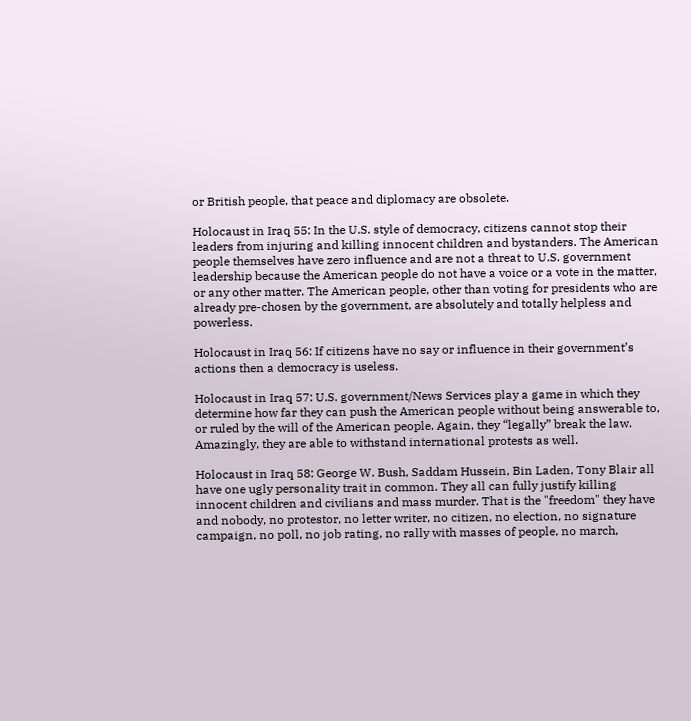or British people, that peace and diplomacy are obsolete.

Holocaust in Iraq 55: In the U.S. style of democracy, citizens cannot stop their leaders from injuring and killing innocent children and bystanders. The American people themselves have zero influence and are not a threat to U.S. government leadership because the American people do not have a voice or a vote in the matter, or any other matter. The American people, other than voting for presidents who are already pre-chosen by the government, are absolutely and totally helpless and powerless.

Holocaust in Iraq 56: If citizens have no say or influence in their government’s actions then a democracy is useless.

Holocaust in Iraq 57: U.S. government/News Services play a game in which they determine how far they can push the American people without being answerable to, or ruled by the will of the American people. Again, they “legally” break the law. Amazingly, they are able to withstand international protests as well.

Holocaust in Iraq 58: George W. Bush, Saddam Hussein, Bin Laden, Tony Blair all have one ugly personality trait in common. They all can fully justify killing innocent children and civilians and mass murder. That is the "freedom" they have and nobody, no protestor, no letter writer, no citizen, no election, no signature campaign, no poll, no job rating, no rally with masses of people, no march,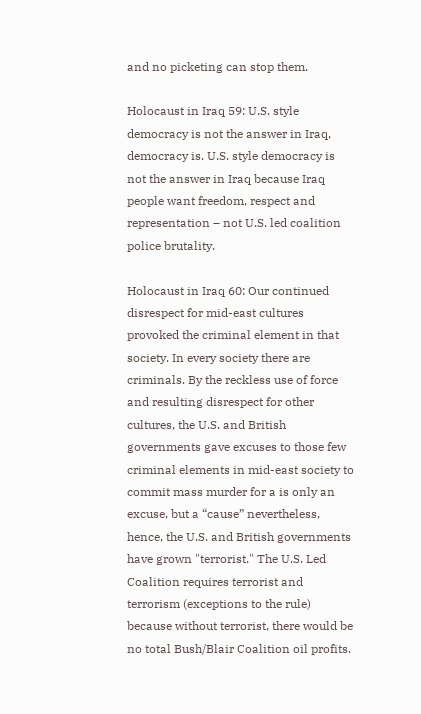and no picketing can stop them.

Holocaust in Iraq 59: U.S. style democracy is not the answer in Iraq, democracy is. U.S. style democracy is not the answer in Iraq because Iraq people want freedom, respect and representation – not U.S. led coalition police brutality.

Holocaust in Iraq 60: Our continued disrespect for mid-east cultures provoked the criminal element in that society. In every society there are criminals. By the reckless use of force and resulting disrespect for other cultures, the U.S. and British governments gave excuses to those few criminal elements in mid-east society to commit mass murder for a is only an excuse, but a “cause” nevertheless, hence, the U.S. and British governments have grown "terrorist." The U.S. Led Coalition requires terrorist and terrorism (exceptions to the rule) because without terrorist, there would be no total Bush/Blair Coalition oil profits.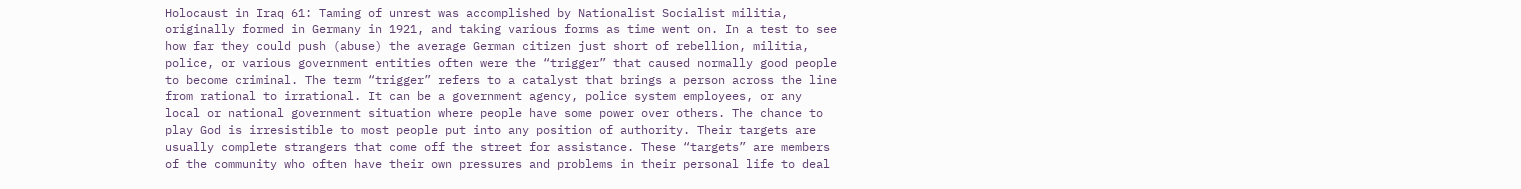Holocaust in Iraq 61: Taming of unrest was accomplished by Nationalist Socialist militia, originally formed in Germany in 1921, and taking various forms as time went on. In a test to see how far they could push (abuse) the average German citizen just short of rebellion, militia, police, or various government entities often were the “trigger” that caused normally good people to become criminal. The term “trigger” refers to a catalyst that brings a person across the line from rational to irrational. It can be a government agency, police system employees, or any local or national government situation where people have some power over others. The chance to play God is irresistible to most people put into any position of authority. Their targets are usually complete strangers that come off the street for assistance. These “targets” are members of the community who often have their own pressures and problems in their personal life to deal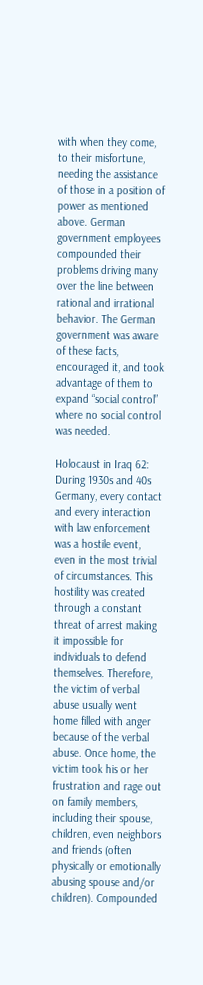with when they come, to their misfortune, needing the assistance of those in a position of power as mentioned above. German government employees compounded their problems driving many over the line between rational and irrational behavior. The German government was aware of these facts, encouraged it, and took advantage of them to expand “social control” where no social control was needed.

Holocaust in Iraq 62: During 1930s and 40s Germany, every contact and every interaction with law enforcement was a hostile event, even in the most trivial of circumstances. This hostility was created through a constant threat of arrest making it impossible for individuals to defend themselves. Therefore, the victim of verbal abuse usually went home filled with anger because of the verbal abuse. Once home, the victim took his or her frustration and rage out on family members, including their spouse, children, even neighbors and friends (often physically or emotionally abusing spouse and/or children). Compounded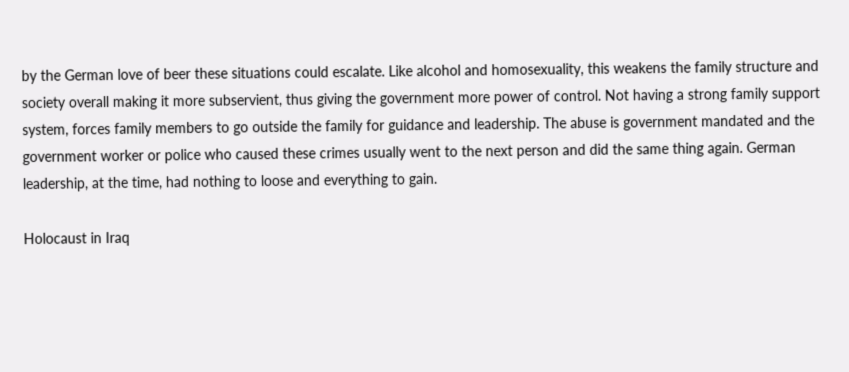by the German love of beer these situations could escalate. Like alcohol and homosexuality, this weakens the family structure and society overall making it more subservient, thus giving the government more power of control. Not having a strong family support system, forces family members to go outside the family for guidance and leadership. The abuse is government mandated and the government worker or police who caused these crimes usually went to the next person and did the same thing again. German leadership, at the time, had nothing to loose and everything to gain.

Holocaust in Iraq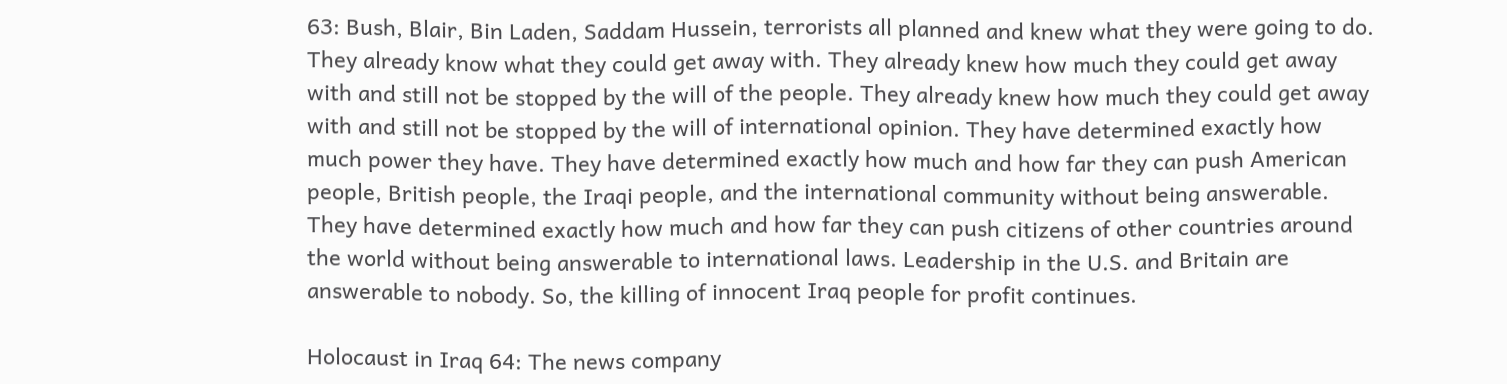63: Bush, Blair, Bin Laden, Saddam Hussein, terrorists all planned and knew what they were going to do. They already know what they could get away with. They already knew how much they could get away with and still not be stopped by the will of the people. They already knew how much they could get away with and still not be stopped by the will of international opinion. They have determined exactly how much power they have. They have determined exactly how much and how far they can push American people, British people, the Iraqi people, and the international community without being answerable. They have determined exactly how much and how far they can push citizens of other countries around the world without being answerable to international laws. Leadership in the U.S. and Britain are answerable to nobody. So, the killing of innocent Iraq people for profit continues.

Holocaust in Iraq 64: The news company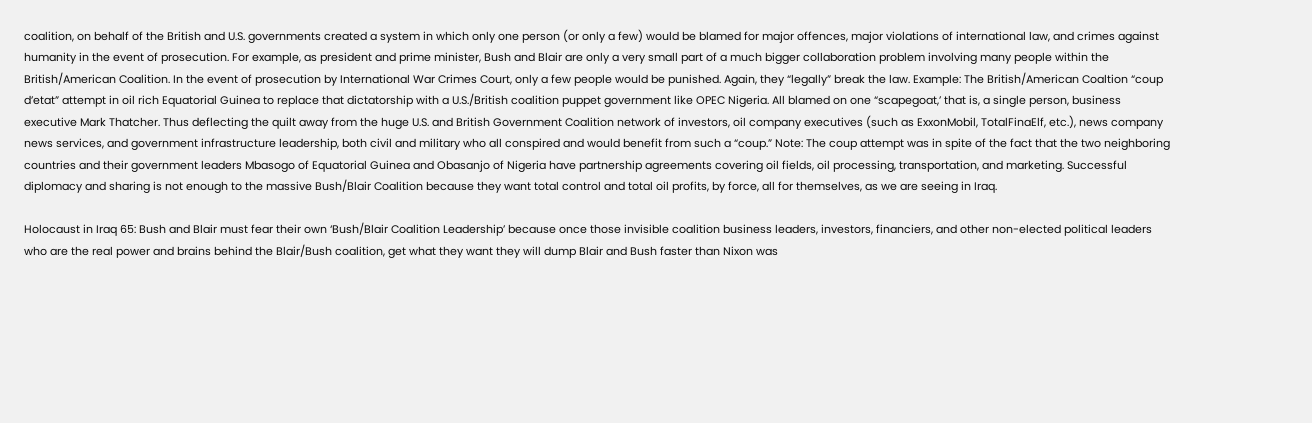coalition, on behalf of the British and U.S. governments created a system in which only one person (or only a few) would be blamed for major offences, major violations of international law, and crimes against humanity in the event of prosecution. For example, as president and prime minister, Bush and Blair are only a very small part of a much bigger collaboration problem involving many people within the British/American Coalition. In the event of prosecution by International War Crimes Court, only a few people would be punished. Again, they “legally” break the law. Example: The British/American Coaltion “coup d’etat” attempt in oil rich Equatorial Guinea to replace that dictatorship with a U.S./British coalition puppet government like OPEC Nigeria. All blamed on one “scapegoat,’ that is, a single person, business executive Mark Thatcher. Thus deflecting the quilt away from the huge U.S. and British Government Coalition network of investors, oil company executives (such as ExxonMobil, TotalFinaElf, etc.), news company news services, and government infrastructure leadership, both civil and military who all conspired and would benefit from such a “coup.” Note: The coup attempt was in spite of the fact that the two neighboring countries and their government leaders Mbasogo of Equatorial Guinea and Obasanjo of Nigeria have partnership agreements covering oil fields, oil processing, transportation, and marketing. Successful diplomacy and sharing is not enough to the massive Bush/Blair Coalition because they want total control and total oil profits, by force, all for themselves, as we are seeing in Iraq.

Holocaust in Iraq 65: Bush and Blair must fear their own ‘Bush/Blair Coalition Leadership’ because once those invisible coalition business leaders, investors, financiers, and other non-elected political leaders who are the real power and brains behind the Blair/Bush coalition, get what they want they will dump Blair and Bush faster than Nixon was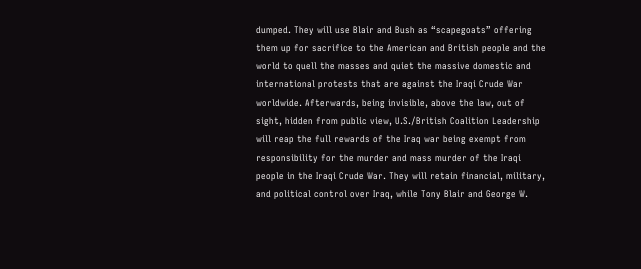dumped. They will use Blair and Bush as “scapegoats” offering them up for sacrifice to the American and British people and the world to quell the masses and quiet the massive domestic and international protests that are against the Iraqi Crude War worldwide. Afterwards, being invisible, above the law, out of sight, hidden from public view, U.S./British Coalition Leadership will reap the full rewards of the Iraq war being exempt from responsibility for the murder and mass murder of the Iraqi people in the Iraqi Crude War. They will retain financial, military, and political control over Iraq, while Tony Blair and George W.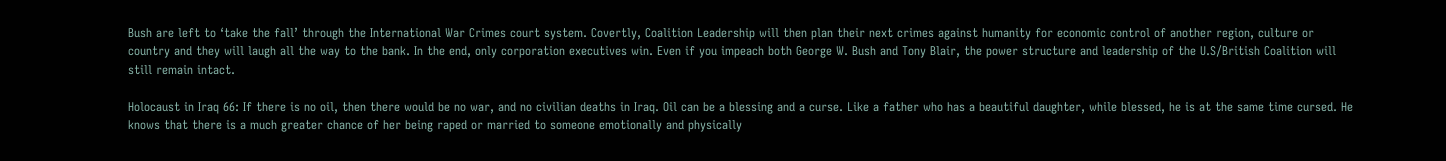Bush are left to ‘take the fall’ through the International War Crimes court system. Covertly, Coalition Leadership will then plan their next crimes against humanity for economic control of another region, culture or country and they will laugh all the way to the bank. In the end, only corporation executives win. Even if you impeach both George W. Bush and Tony Blair, the power structure and leadership of the U.S/British Coalition will still remain intact.

Holocaust in Iraq 66: If there is no oil, then there would be no war, and no civilian deaths in Iraq. Oil can be a blessing and a curse. Like a father who has a beautiful daughter, while blessed, he is at the same time cursed. He knows that there is a much greater chance of her being raped or married to someone emotionally and physically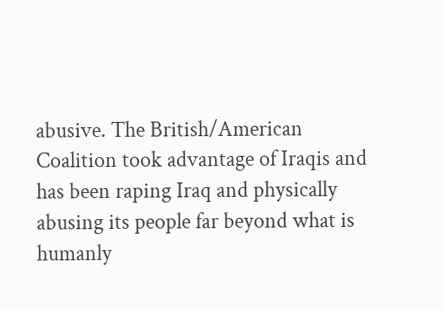abusive. The British/American Coalition took advantage of Iraqis and has been raping Iraq and physically abusing its people far beyond what is humanly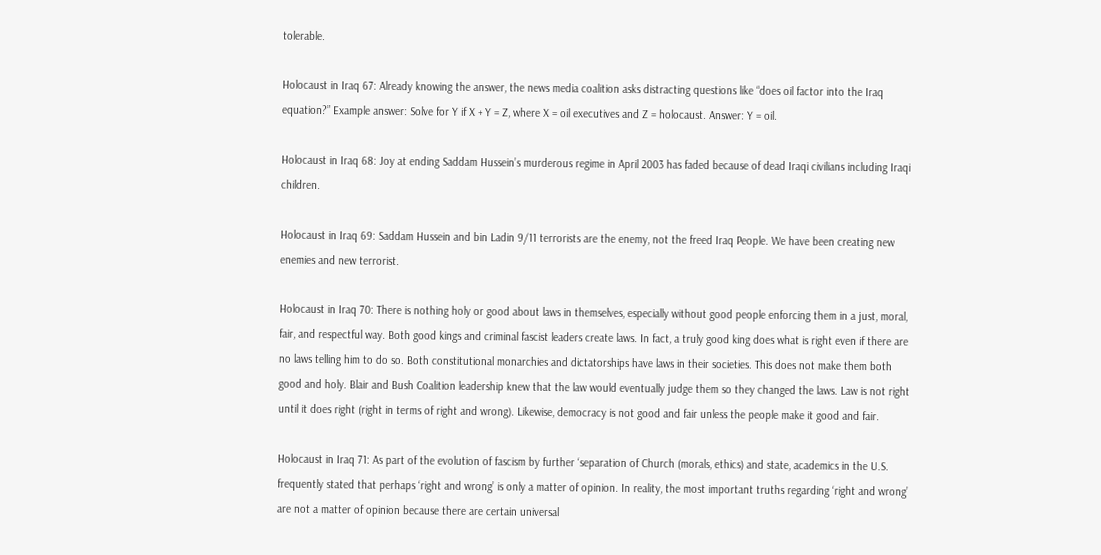tolerable.

Holocaust in Iraq 67: Already knowing the answer, the news media coalition asks distracting questions like “does oil factor into the Iraq equation?” Example answer: Solve for Y if X + Y = Z, where X = oil executives and Z = holocaust. Answer: Y = oil.

Holocaust in Iraq 68: Joy at ending Saddam Hussein’s murderous regime in April 2003 has faded because of dead Iraqi civilians including Iraqi children.

Holocaust in Iraq 69: Saddam Hussein and bin Ladin 9/11 terrorists are the enemy, not the freed Iraq People. We have been creating new enemies and new terrorist.

Holocaust in Iraq 70: There is nothing holy or good about laws in themselves, especially without good people enforcing them in a just, moral, fair, and respectful way. Both good kings and criminal fascist leaders create laws. In fact, a truly good king does what is right even if there are no laws telling him to do so. Both constitutional monarchies and dictatorships have laws in their societies. This does not make them both good and holy. Blair and Bush Coalition leadership knew that the law would eventually judge them so they changed the laws. Law is not right until it does right (right in terms of right and wrong). Likewise, democracy is not good and fair unless the people make it good and fair.

Holocaust in Iraq 71: As part of the evolution of fascism by further ‘separation of Church (morals, ethics) and state, academics in the U.S. frequently stated that perhaps ‘right and wrong’ is only a matter of opinion. In reality, the most important truths regarding ‘right and wrong’ are not a matter of opinion because there are certain universal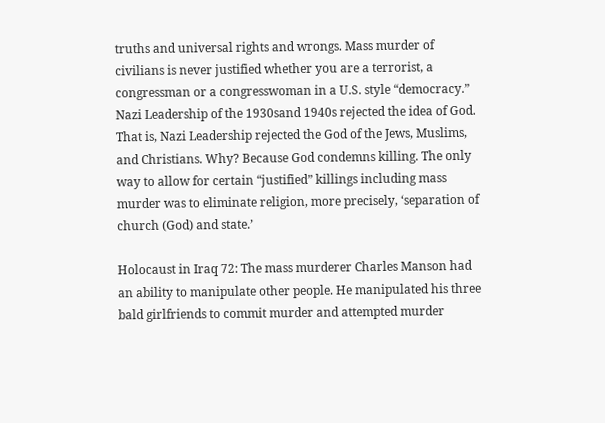truths and universal rights and wrongs. Mass murder of civilians is never justified whether you are a terrorist, a congressman or a congresswoman in a U.S. style “democracy.” Nazi Leadership of the 1930sand 1940s rejected the idea of God. That is, Nazi Leadership rejected the God of the Jews, Muslims, and Christians. Why? Because God condemns killing. The only way to allow for certain “justified” killings including mass murder was to eliminate religion, more precisely, ‘separation of church (God) and state.’

Holocaust in Iraq 72: The mass murderer Charles Manson had an ability to manipulate other people. He manipulated his three bald girlfriends to commit murder and attempted murder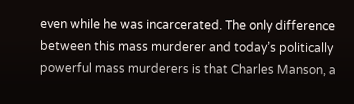even while he was incarcerated. The only difference between this mass murderer and today’s politically powerful mass murderers is that Charles Manson, a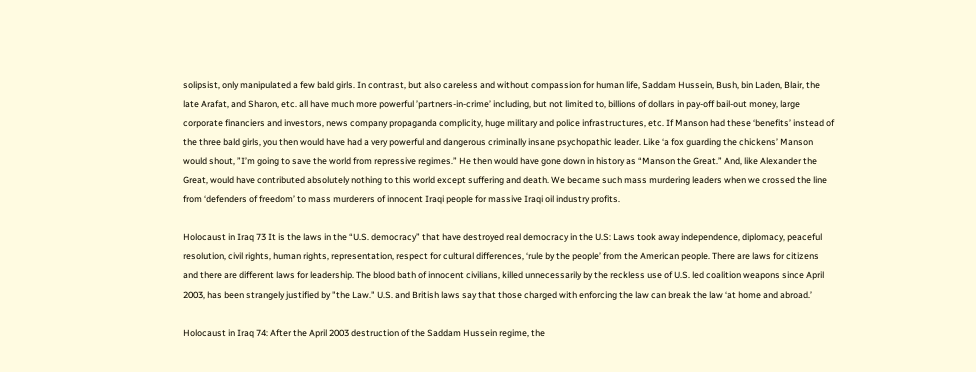solipsist, only manipulated a few bald girls. In contrast, but also careless and without compassion for human life, Saddam Hussein, Bush, bin Laden, Blair, the late Arafat, and Sharon, etc. all have much more powerful ’partners-in-crime’ including, but not limited to, billions of dollars in pay-off bail-out money, large corporate financiers and investors, news company propaganda complicity, huge military and police infrastructures, etc. If Manson had these ‘benefits’ instead of the three bald girls, you then would have had a very powerful and dangerous criminally insane psychopathic leader. Like ‘a fox guarding the chickens’ Manson would shout, ”I’m going to save the world from repressive regimes.” He then would have gone down in history as “Manson the Great.” And, like Alexander the Great, would have contributed absolutely nothing to this world except suffering and death. We became such mass murdering leaders when we crossed the line from ‘defenders of freedom’ to mass murderers of innocent Iraqi people for massive Iraqi oil industry profits.

Holocaust in Iraq 73 It is the laws in the “U.S. democracy” that have destroyed real democracy in the U.S: Laws took away independence, diplomacy, peaceful resolution, civil rights, human rights, representation, respect for cultural differences, ‘rule by the people’ from the American people. There are laws for citizens and there are different laws for leadership. The blood bath of innocent civilians, killed unnecessarily by the reckless use of U.S. led coalition weapons since April 2003, has been strangely justified by "the Law." U.S. and British laws say that those charged with enforcing the law can break the law ‘at home and abroad.’

Holocaust in Iraq 74: After the April 2003 destruction of the Saddam Hussein regime, the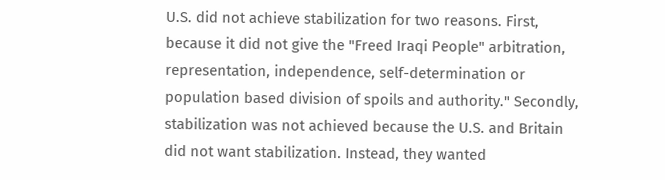U.S. did not achieve stabilization for two reasons. First, because it did not give the "Freed Iraqi People" arbitration, representation, independence, self-determination or population based division of spoils and authority." Secondly, stabilization was not achieved because the U.S. and Britain did not want stabilization. Instead, they wanted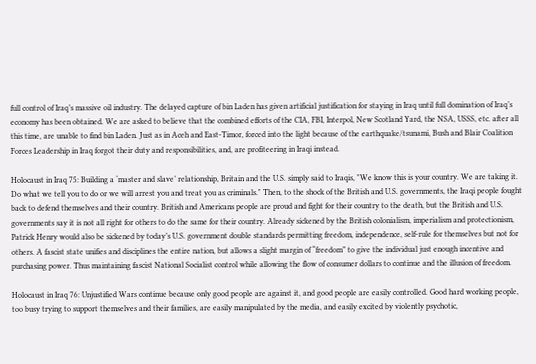full control of Iraq’s massive oil industry. The delayed capture of bin Laden has given artificial justification for staying in Iraq until full domination of Iraq’s economy has been obtained. We are asked to believe that the combined efforts of the CIA, FBI, Interpol, New Scotland Yard, the NSA, USSS, etc. after all this time, are unable to find bin Laden. Just as in Aceh and East-Timor, forced into the light because of the earthquake/tsunami, Bush and Blair Coalition Forces Leadership in Iraq forgot their duty and responsibilities, and, are profiteering in Iraqi instead.

Holocaust in Iraq 75: Building a ‘master and slave’ relationship, Britain and the U.S. simply said to Iraqis, "We know this is your country. We are taking it. Do what we tell you to do or we will arrest you and treat you as criminals." Then, to the shock of the British and U.S. governments, the Iraqi people fought back to defend themselves and their country. British and Americans people are proud and fight for their country to the death, but the British and U.S. governments say it is not all right for others to do the same for their country. Already sickened by the British colonialism, imperialism and protectionism, Patrick Henry would also be sickened by today’s U.S. government double standards permitting freedom, independence, self-rule for themselves but not for others. A fascist state unifies and disciplines the entire nation, but allows a slight margin of “freedom” to give the individual just enough incentive and purchasing power. Thus maintaining fascist National Socialist control while allowing the flow of consumer dollars to continue and the illusion of freedom.

Holocaust in Iraq 76: Unjustified Wars continue because only good people are against it, and good people are easily controlled. Good hard working people, too busy trying to support themselves and their families, are easily manipulated by the media, and easily excited by violently psychotic,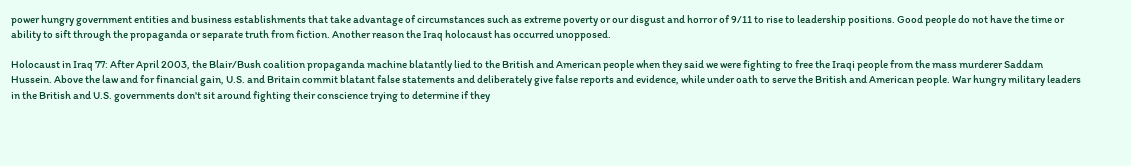power hungry government entities and business establishments that take advantage of circumstances such as extreme poverty or our disgust and horror of 9/11 to rise to leadership positions. Good people do not have the time or ability to sift through the propaganda or separate truth from fiction. Another reason the Iraq holocaust has occurred unopposed.

Holocaust in Iraq 77: After April 2003, the Blair/Bush coalition propaganda machine blatantly lied to the British and American people when they said we were fighting to free the Iraqi people from the mass murderer Saddam Hussein. Above the law and for financial gain, U.S. and Britain commit blatant false statements and deliberately give false reports and evidence, while under oath to serve the British and American people. War hungry military leaders in the British and U.S. governments don't sit around fighting their conscience trying to determine if they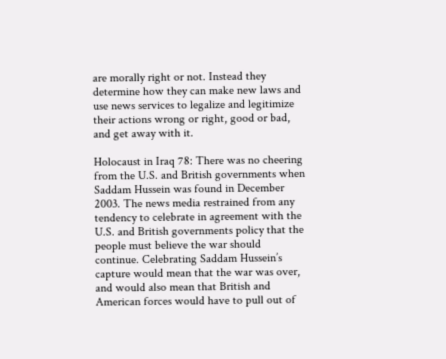are morally right or not. Instead they determine how they can make new laws and use news services to legalize and legitimize their actions wrong or right, good or bad, and get away with it.

Holocaust in Iraq 78: There was no cheering from the U.S. and British governments when Saddam Hussein was found in December 2003. The news media restrained from any tendency to celebrate in agreement with the U.S. and British governments policy that the people must believe the war should continue. Celebrating Saddam Hussein’s capture would mean that the war was over, and would also mean that British and American forces would have to pull out of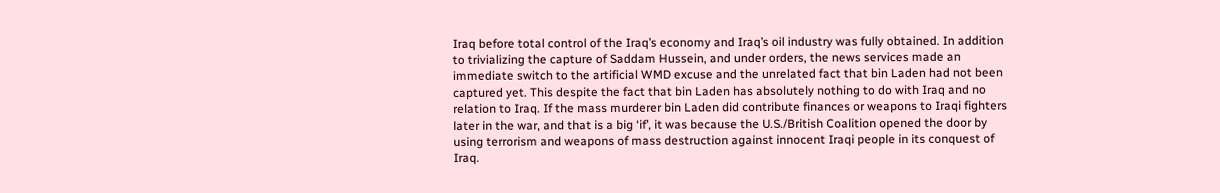Iraq before total control of the Iraq’s economy and Iraq’s oil industry was fully obtained. In addition to trivializing the capture of Saddam Hussein, and under orders, the news services made an immediate switch to the artificial WMD excuse and the unrelated fact that bin Laden had not been captured yet. This despite the fact that bin Laden has absolutely nothing to do with Iraq and no relation to Iraq. If the mass murderer bin Laden did contribute finances or weapons to Iraqi fighters later in the war, and that is a big ‘if’, it was because the U.S./British Coalition opened the door by using terrorism and weapons of mass destruction against innocent Iraqi people in its conquest of Iraq.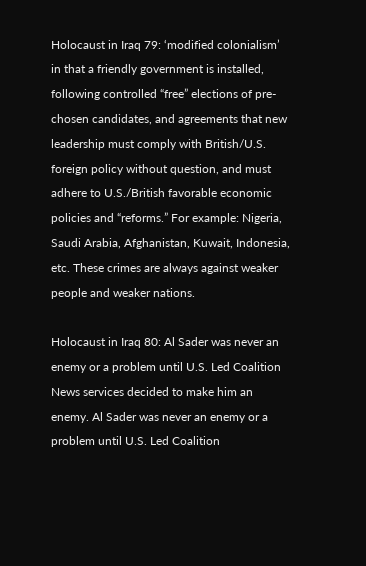Holocaust in Iraq 79: ‘modified colonialism’ in that a friendly government is installed, following controlled “free” elections of pre-chosen candidates, and agreements that new leadership must comply with British/U.S. foreign policy without question, and must adhere to U.S./British favorable economic policies and “reforms.” For example: Nigeria, Saudi Arabia, Afghanistan, Kuwait, Indonesia, etc. These crimes are always against weaker people and weaker nations.

Holocaust in Iraq 80: Al Sader was never an enemy or a problem until U.S. Led Coalition News services decided to make him an enemy. Al Sader was never an enemy or a problem until U.S. Led Coalition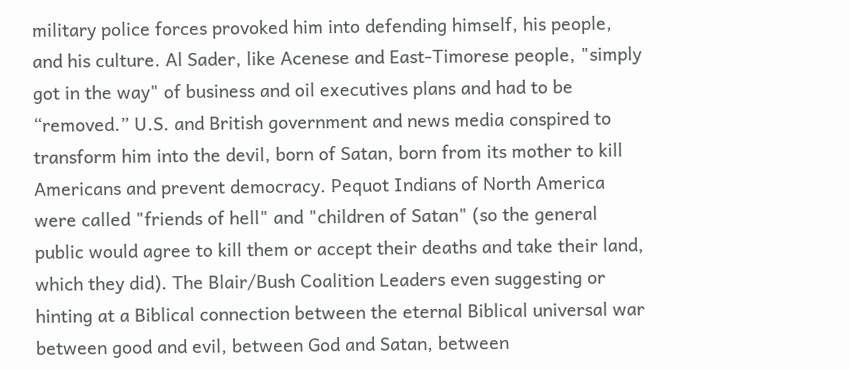military police forces provoked him into defending himself, his people, and his culture. Al Sader, like Acenese and East-Timorese people, "simply got in the way" of business and oil executives plans and had to be “removed.” U.S. and British government and news media conspired to transform him into the devil, born of Satan, born from its mother to kill Americans and prevent democracy. Pequot Indians of North America were called "friends of hell" and "children of Satan" (so the general public would agree to kill them or accept their deaths and take their land, which they did). The Blair/Bush Coalition Leaders even suggesting or hinting at a Biblical connection between the eternal Biblical universal war between good and evil, between God and Satan, between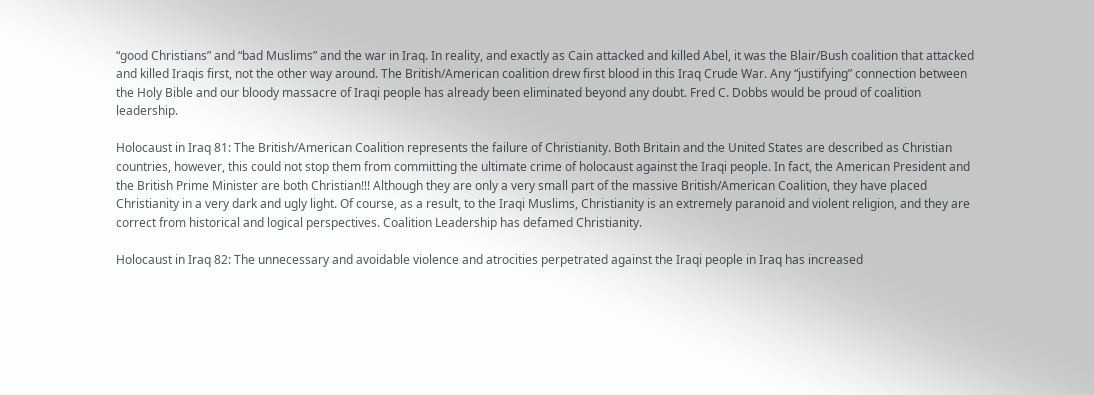“good Christians” and “bad Muslims” and the war in Iraq. In reality, and exactly as Cain attacked and killed Abel, it was the Blair/Bush coalition that attacked and killed Iraqis first, not the other way around. The British/American coalition drew first blood in this Iraq Crude War. Any “justifying” connection between the Holy Bible and our bloody massacre of Iraqi people has already been eliminated beyond any doubt. Fred C. Dobbs would be proud of coalition leadership.

Holocaust in Iraq 81: The British/American Coalition represents the failure of Christianity. Both Britain and the United States are described as Christian countries, however, this could not stop them from committing the ultimate crime of holocaust against the Iraqi people. In fact, the American President and the British Prime Minister are both Christian!!! Although they are only a very small part of the massive British/American Coalition, they have placed Christianity in a very dark and ugly light. Of course, as a result, to the Iraqi Muslims, Christianity is an extremely paranoid and violent religion, and they are correct from historical and logical perspectives. Coalition Leadership has defamed Christianity.

Holocaust in Iraq 82: The unnecessary and avoidable violence and atrocities perpetrated against the Iraqi people in Iraq has increased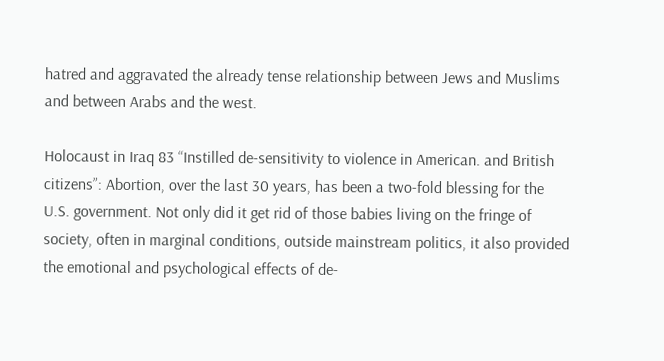hatred and aggravated the already tense relationship between Jews and Muslims and between Arabs and the west.

Holocaust in Iraq 83 “Instilled de-sensitivity to violence in American. and British citizens”: Abortion, over the last 30 years, has been a two-fold blessing for the U.S. government. Not only did it get rid of those babies living on the fringe of society, often in marginal conditions, outside mainstream politics, it also provided the emotional and psychological effects of de-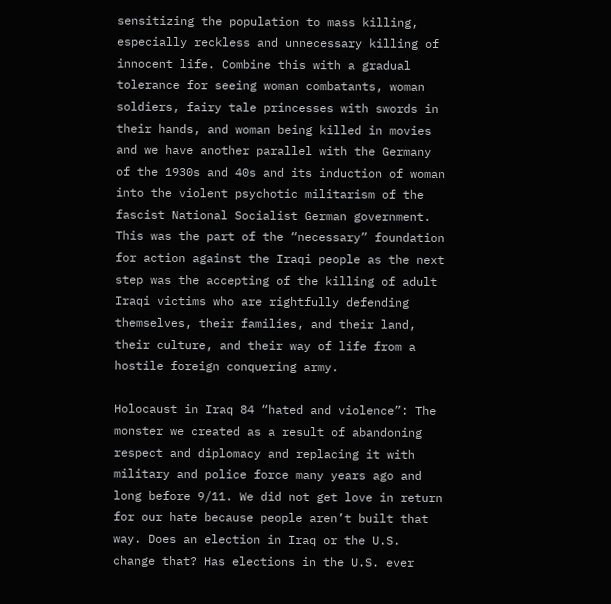sensitizing the population to mass killing, especially reckless and unnecessary killing of innocent life. Combine this with a gradual tolerance for seeing woman combatants, woman soldiers, fairy tale princesses with swords in their hands, and woman being killed in movies and we have another parallel with the Germany of the 1930s and 40s and its induction of woman into the violent psychotic militarism of the fascist National Socialist German government. This was the part of the “necessary” foundation for action against the Iraqi people as the next step was the accepting of the killing of adult Iraqi victims who are rightfully defending themselves, their families, and their land, their culture, and their way of life from a hostile foreign conquering army.

Holocaust in Iraq 84 “hated and violence”: The monster we created as a result of abandoning respect and diplomacy and replacing it with military and police force many years ago and long before 9/11. We did not get love in return for our hate because people aren’t built that way. Does an election in Iraq or the U.S. change that? Has elections in the U.S. ever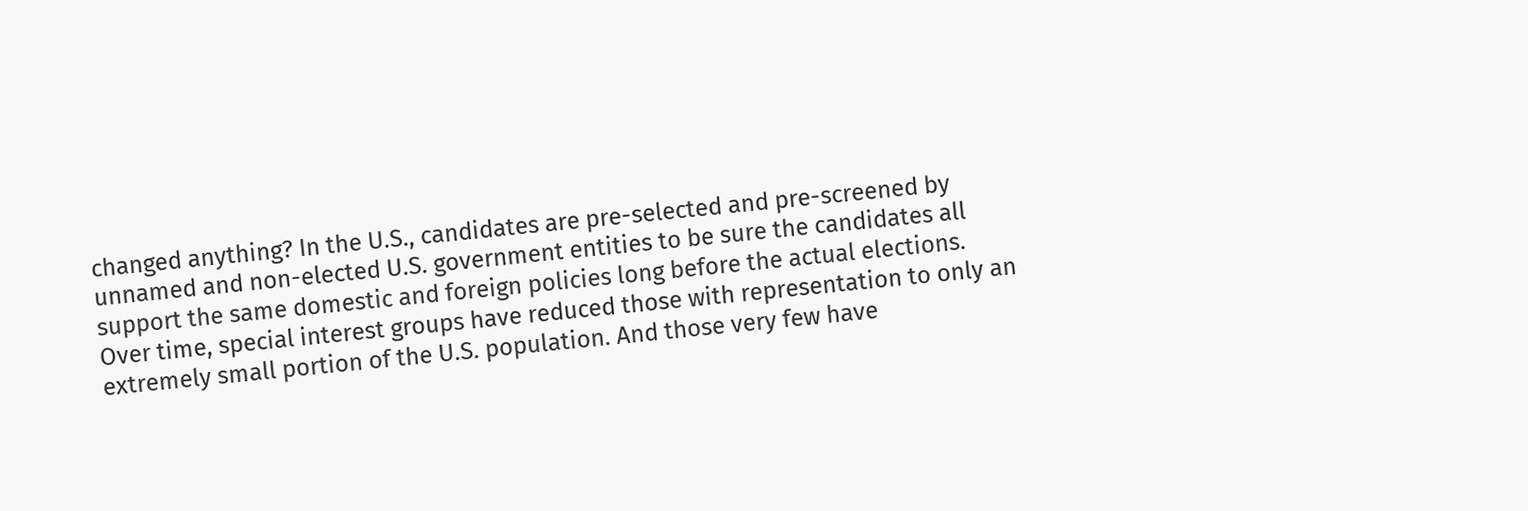changed anything? In the U.S., candidates are pre-selected and pre-screened by unnamed and non-elected U.S. government entities to be sure the candidates all support the same domestic and foreign policies long before the actual elections. Over time, special interest groups have reduced those with representation to only an extremely small portion of the U.S. population. And those very few have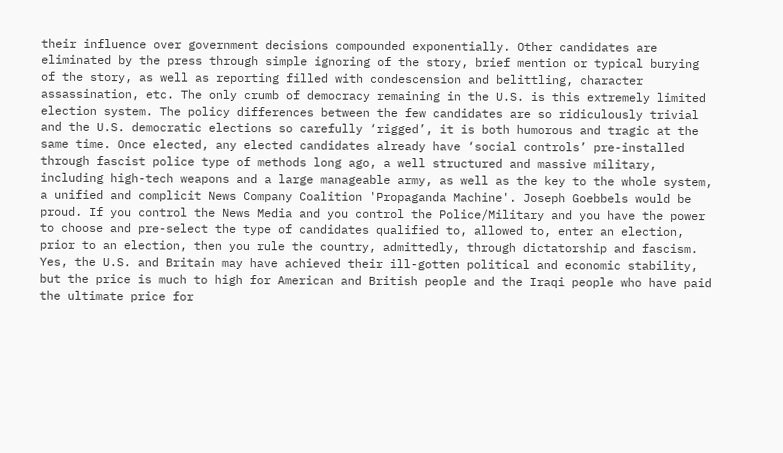their influence over government decisions compounded exponentially. Other candidates are eliminated by the press through simple ignoring of the story, brief mention or typical burying of the story, as well as reporting filled with condescension and belittling, character assassination, etc. The only crumb of democracy remaining in the U.S. is this extremely limited election system. The policy differences between the few candidates are so ridiculously trivial and the U.S. democratic elections so carefully ‘rigged’, it is both humorous and tragic at the same time. Once elected, any elected candidates already have ‘social controls’ pre-installed through fascist police type of methods long ago, a well structured and massive military, including high-tech weapons and a large manageable army, as well as the key to the whole system, a unified and complicit News Company Coalition 'Propaganda Machine'. Joseph Goebbels would be proud. If you control the News Media and you control the Police/Military and you have the power to choose and pre-select the type of candidates qualified to, allowed to, enter an election, prior to an election, then you rule the country, admittedly, through dictatorship and fascism. Yes, the U.S. and Britain may have achieved their ill-gotten political and economic stability, but the price is much to high for American and British people and the Iraqi people who have paid the ultimate price for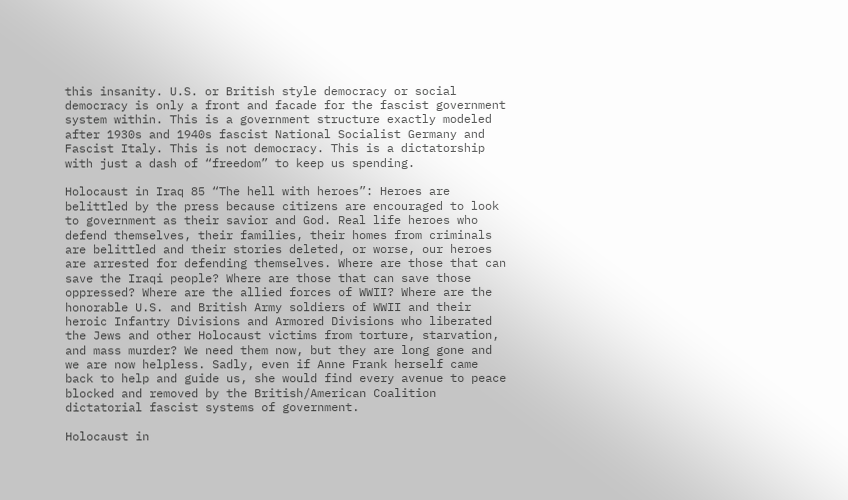this insanity. U.S. or British style democracy or social democracy is only a front and facade for the fascist government system within. This is a government structure exactly modeled after 1930s and 1940s fascist National Socialist Germany and Fascist Italy. This is not democracy. This is a dictatorship with just a dash of “freedom” to keep us spending.

Holocaust in Iraq 85 “The hell with heroes”: Heroes are belittled by the press because citizens are encouraged to look to government as their savior and God. Real life heroes who defend themselves, their families, their homes from criminals are belittled and their stories deleted, or worse, our heroes are arrested for defending themselves. Where are those that can save the Iraqi people? Where are those that can save those oppressed? Where are the allied forces of WWII? Where are the honorable U.S. and British Army soldiers of WWII and their heroic Infantry Divisions and Armored Divisions who liberated the Jews and other Holocaust victims from torture, starvation, and mass murder? We need them now, but they are long gone and we are now helpless. Sadly, even if Anne Frank herself came back to help and guide us, she would find every avenue to peace blocked and removed by the British/American Coalition dictatorial fascist systems of government.

Holocaust in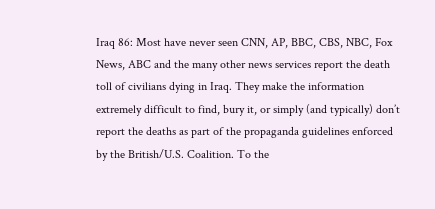Iraq 86: Most have never seen CNN, AP, BBC, CBS, NBC, Fox News, ABC and the many other news services report the death toll of civilians dying in Iraq. They make the information extremely difficult to find, bury it, or simply (and typically) don’t report the deaths as part of the propaganda guidelines enforced by the British/U.S. Coalition. To the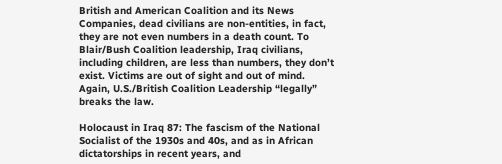British and American Coalition and its News Companies, dead civilians are non-entities, in fact, they are not even numbers in a death count. To Blair/Bush Coalition leadership, Iraq civilians, including children, are less than numbers, they don’t exist. Victims are out of sight and out of mind. Again, U.S./British Coalition Leadership “legally” breaks the law.

Holocaust in Iraq 87: The fascism of the National Socialist of the 1930s and 40s, and as in African dictatorships in recent years, and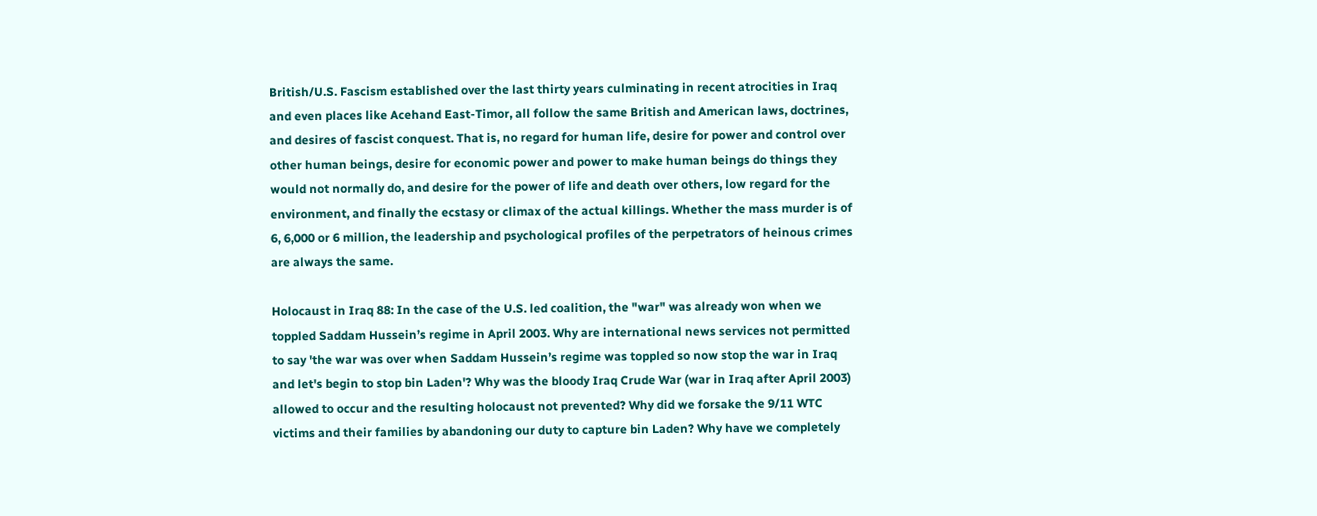British/U.S. Fascism established over the last thirty years culminating in recent atrocities in Iraq and even places like Acehand East-Timor, all follow the same British and American laws, doctrines, and desires of fascist conquest. That is, no regard for human life, desire for power and control over other human beings, desire for economic power and power to make human beings do things they would not normally do, and desire for the power of life and death over others, low regard for the environment, and finally the ecstasy or climax of the actual killings. Whether the mass murder is of 6, 6,000 or 6 million, the leadership and psychological profiles of the perpetrators of heinous crimes are always the same.

Holocaust in Iraq 88: In the case of the U.S. led coalition, the "war" was already won when we toppled Saddam Hussein’s regime in April 2003. Why are international news services not permitted to say 'the war was over when Saddam Hussein’s regime was toppled so now stop the war in Iraq and let's begin to stop bin Laden'? Why was the bloody Iraq Crude War (war in Iraq after April 2003) allowed to occur and the resulting holocaust not prevented? Why did we forsake the 9/11 WTC victims and their families by abandoning our duty to capture bin Laden? Why have we completely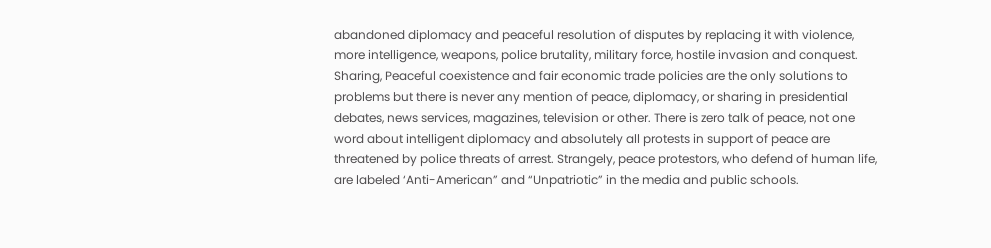abandoned diplomacy and peaceful resolution of disputes by replacing it with violence, more intelligence, weapons, police brutality, military force, hostile invasion and conquest. Sharing, Peaceful coexistence and fair economic trade policies are the only solutions to problems but there is never any mention of peace, diplomacy, or sharing in presidential debates, news services, magazines, television or other. There is zero talk of peace, not one word about intelligent diplomacy and absolutely all protests in support of peace are threatened by police threats of arrest. Strangely, peace protestors, who defend of human life, are labeled ‘Anti-American” and “Unpatriotic” in the media and public schools.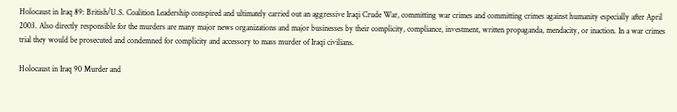Holocaust in Iraq 89: British/U.S. Coalition Leadership conspired and ultimately carried out an aggressive Iraqi Crude War, committing war crimes and committing crimes against humanity especially after April 2003. Also directly responsible for the murders are many major news organizations and major businesses by their complicity, compliance, investment, written propaganda, mendacity, or inaction. In a war crimes trial they would be prosecuted and condemned for complicity and accessory to mass murder of Iraqi civilians.

Holocaust in Iraq 90 Murder and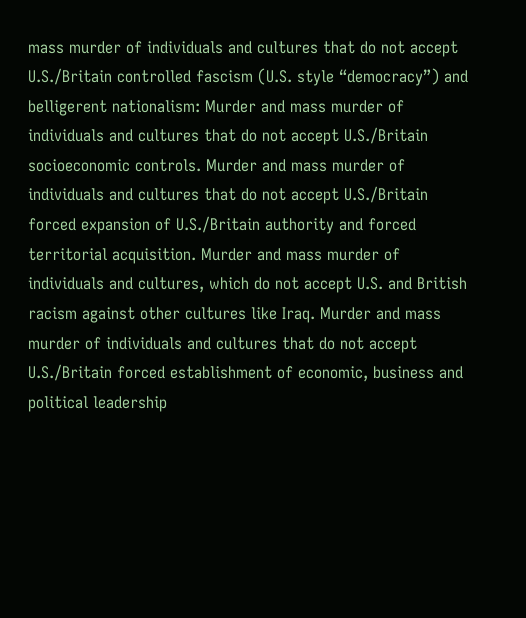mass murder of individuals and cultures that do not accept U.S./Britain controlled fascism (U.S. style “democracy”) and belligerent nationalism: Murder and mass murder of individuals and cultures that do not accept U.S./Britain socioeconomic controls. Murder and mass murder of individuals and cultures that do not accept U.S./Britain forced expansion of U.S./Britain authority and forced territorial acquisition. Murder and mass murder of individuals and cultures, which do not accept U.S. and British racism against other cultures like Iraq. Murder and mass murder of individuals and cultures that do not accept U.S./Britain forced establishment of economic, business and political leadership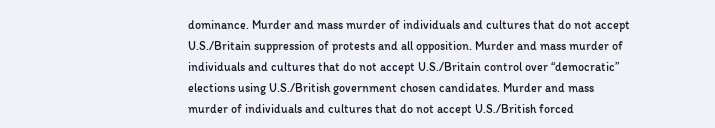dominance. Murder and mass murder of individuals and cultures that do not accept U.S./Britain suppression of protests and all opposition. Murder and mass murder of individuals and cultures that do not accept U.S./Britain control over “democratic” elections using U.S./British government chosen candidates. Murder and mass murder of individuals and cultures that do not accept U.S./British forced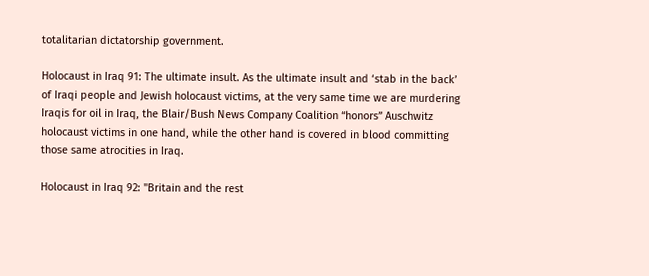totalitarian dictatorship government.

Holocaust in Iraq 91: The ultimate insult. As the ultimate insult and ‘stab in the back’ of Iraqi people and Jewish holocaust victims, at the very same time we are murdering Iraqis for oil in Iraq, the Blair/Bush News Company Coalition “honors” Auschwitz holocaust victims in one hand, while the other hand is covered in blood committing those same atrocities in Iraq.

Holocaust in Iraq 92: "Britain and the rest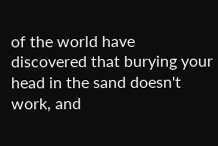of the world have discovered that burying your head in the sand doesn't work, and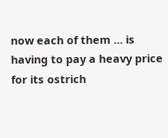now each of them ... is having to pay a heavy price for its ostrich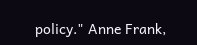policy." Anne Frank,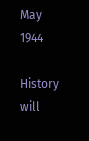May 1944

History will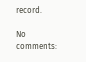record.

No comments: